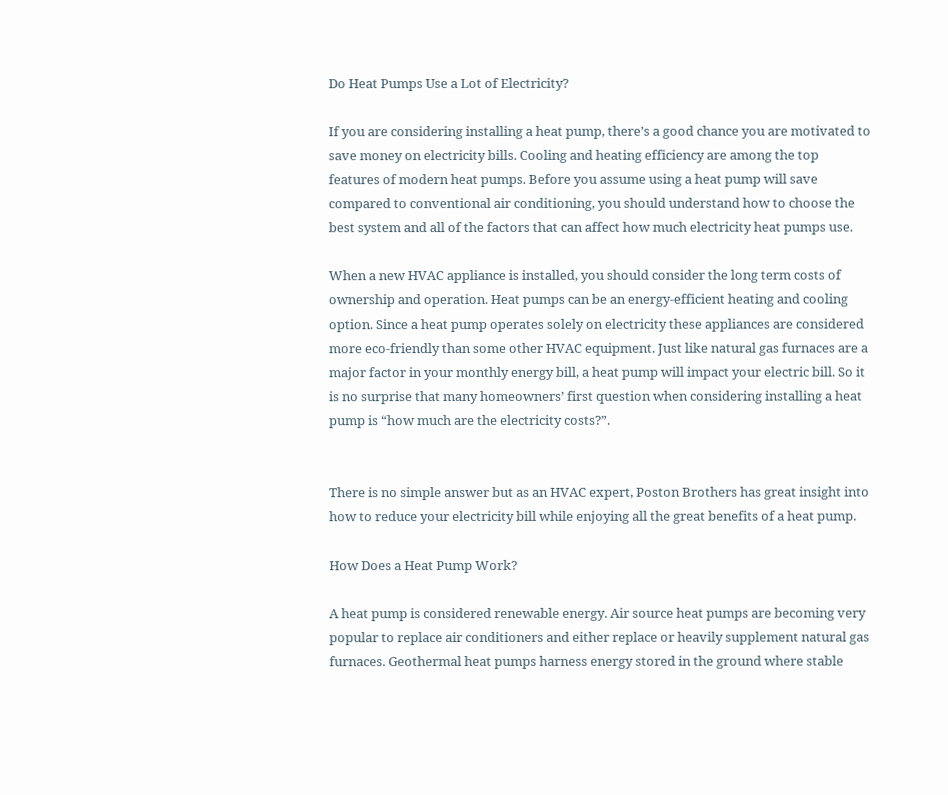Do Heat Pumps Use a Lot of Electricity?

If you are considering installing a heat pump, there’s a good chance you are motivated to save money on electricity bills. Cooling and heating efficiency are among the top features of modern heat pumps. Before you assume using a heat pump will save compared to conventional air conditioning, you should understand how to choose the best system and all of the factors that can affect how much electricity heat pumps use.

When a new HVAC appliance is installed, you should consider the long term costs of ownership and operation. Heat pumps can be an energy-efficient heating and cooling option. Since a heat pump operates solely on electricity these appliances are considered more eco-friendly than some other HVAC equipment. Just like natural gas furnaces are a major factor in your monthly energy bill, a heat pump will impact your electric bill. So it is no surprise that many homeowners’ first question when considering installing a heat pump is “how much are the electricity costs?”.


There is no simple answer but as an HVAC expert, Poston Brothers has great insight into how to reduce your electricity bill while enjoying all the great benefits of a heat pump.

How Does a Heat Pump Work?

A heat pump is considered renewable energy. Air source heat pumps are becoming very popular to replace air conditioners and either replace or heavily supplement natural gas furnaces. Geothermal heat pumps harness energy stored in the ground where stable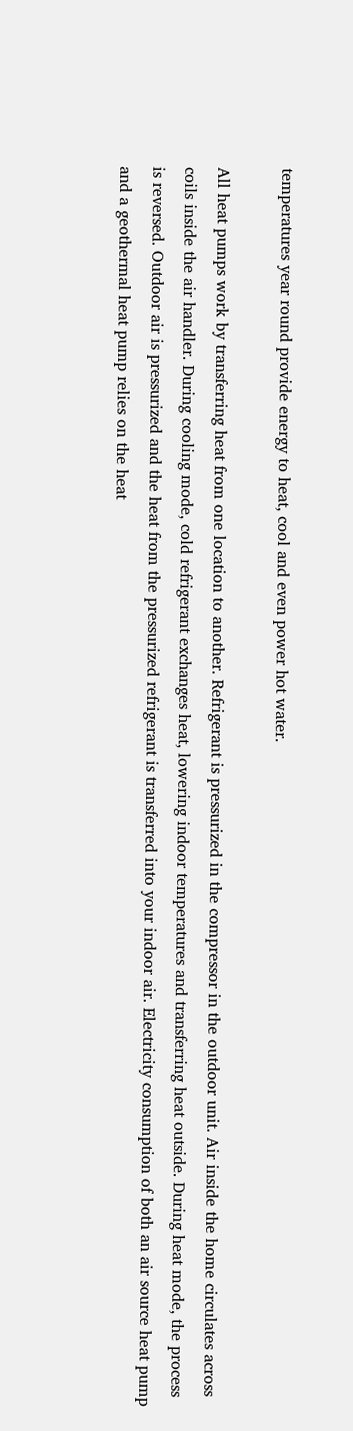temperatures year round provide energy to heat, cool and even power hot water.

All heat pumps work by transferring heat from one location to another. Refrigerant is pressurized in the compressor in the outdoor unit. Air inside the home circulates across coils inside the air handler. During cooling mode, cold refrigerant exchanges heat, lowering indoor temperatures and transferring heat outside. During heat mode, the process is reversed. Outdoor air is pressurized and the heat from the pressurized refrigerant is transferred into your indoor air. Electricity consumption of both an air source heat pump and a geothermal heat pump relies on the heat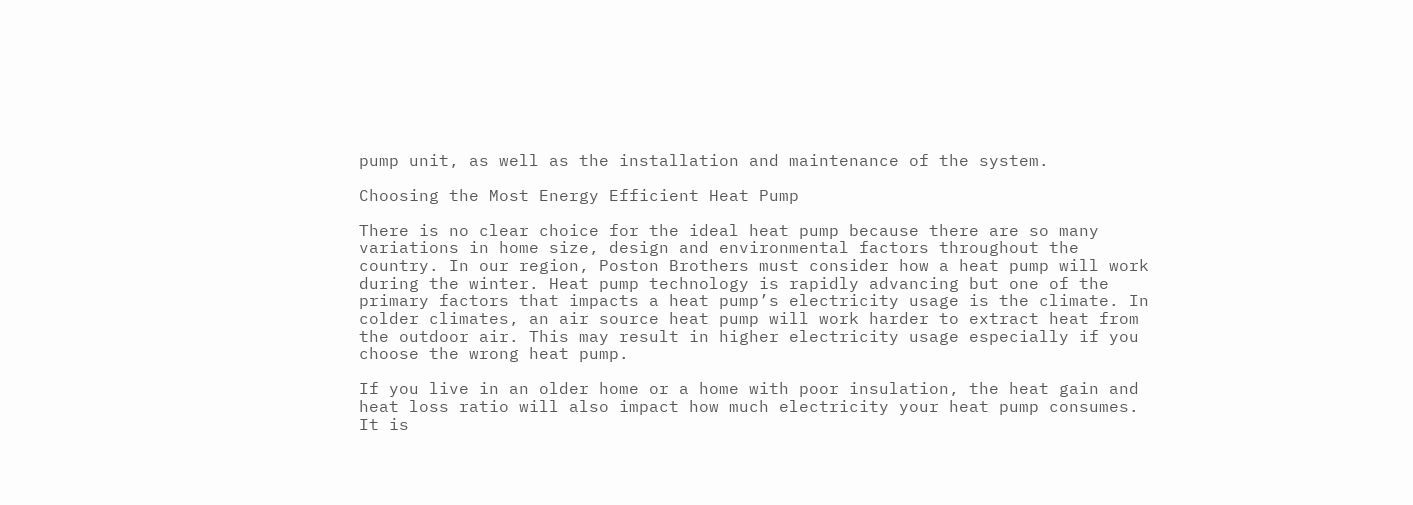pump unit, as well as the installation and maintenance of the system.

Choosing the Most Energy Efficient Heat Pump

There is no clear choice for the ideal heat pump because there are so many variations in home size, design and environmental factors throughout the country. In our region, Poston Brothers must consider how a heat pump will work during the winter. Heat pump technology is rapidly advancing but one of the primary factors that impacts a heat pump’s electricity usage is the climate. In colder climates, an air source heat pump will work harder to extract heat from the outdoor air. This may result in higher electricity usage especially if you choose the wrong heat pump.

If you live in an older home or a home with poor insulation, the heat gain and heat loss ratio will also impact how much electricity your heat pump consumes. It is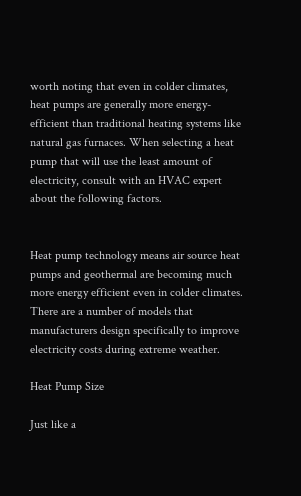worth noting that even in colder climates, heat pumps are generally more energy-efficient than traditional heating systems like natural gas furnaces. When selecting a heat pump that will use the least amount of electricity, consult with an HVAC expert about the following factors.


Heat pump technology means air source heat pumps and geothermal are becoming much more energy efficient even in colder climates. There are a number of models that manufacturers design specifically to improve electricity costs during extreme weather.

Heat Pump Size

Just like a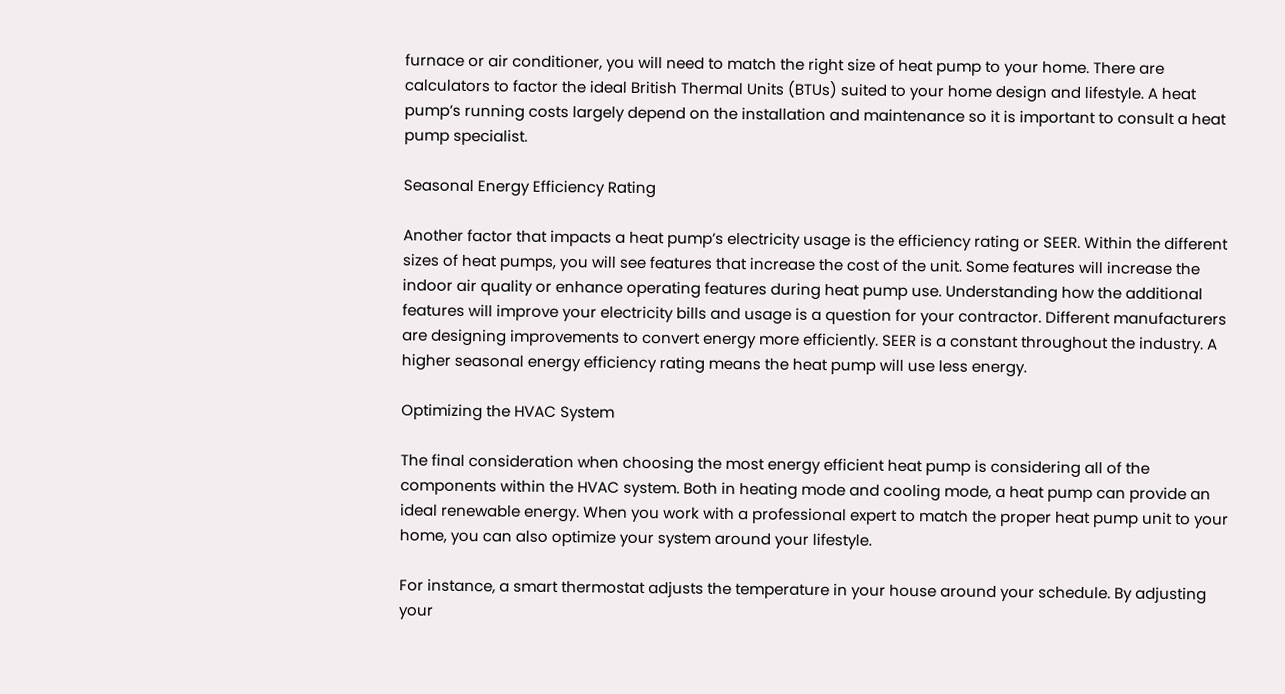furnace or air conditioner, you will need to match the right size of heat pump to your home. There are calculators to factor the ideal British Thermal Units (BTUs) suited to your home design and lifestyle. A heat pump’s running costs largely depend on the installation and maintenance so it is important to consult a heat pump specialist.

Seasonal Energy Efficiency Rating

Another factor that impacts a heat pump’s electricity usage is the efficiency rating or SEER. Within the different sizes of heat pumps, you will see features that increase the cost of the unit. Some features will increase the indoor air quality or enhance operating features during heat pump use. Understanding how the additional features will improve your electricity bills and usage is a question for your contractor. Different manufacturers are designing improvements to convert energy more efficiently. SEER is a constant throughout the industry. A higher seasonal energy efficiency rating means the heat pump will use less energy.

Optimizing the HVAC System

The final consideration when choosing the most energy efficient heat pump is considering all of the components within the HVAC system. Both in heating mode and cooling mode, a heat pump can provide an ideal renewable energy. When you work with a professional expert to match the proper heat pump unit to your home, you can also optimize your system around your lifestyle.

For instance, a smart thermostat adjusts the temperature in your house around your schedule. By adjusting your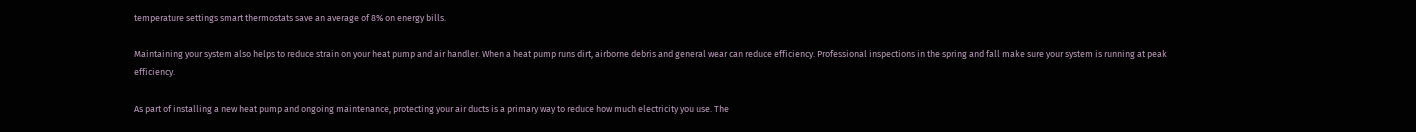temperature settings smart thermostats save an average of 8% on energy bills.

Maintaining your system also helps to reduce strain on your heat pump and air handler. When a heat pump runs dirt, airborne debris and general wear can reduce efficiency. Professional inspections in the spring and fall make sure your system is running at peak efficiency.

As part of installing a new heat pump and ongoing maintenance, protecting your air ducts is a primary way to reduce how much electricity you use. The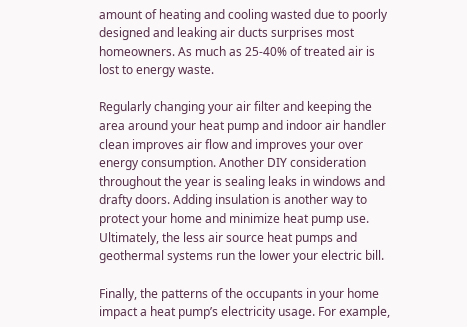amount of heating and cooling wasted due to poorly designed and leaking air ducts surprises most homeowners. As much as 25-40% of treated air is lost to energy waste.

Regularly changing your air filter and keeping the area around your heat pump and indoor air handler clean improves air flow and improves your over energy consumption. Another DIY consideration throughout the year is sealing leaks in windows and drafty doors. Adding insulation is another way to protect your home and minimize heat pump use. Ultimately, the less air source heat pumps and geothermal systems run the lower your electric bill.

Finally, the patterns of the occupants in your home impact a heat pump’s electricity usage. For example,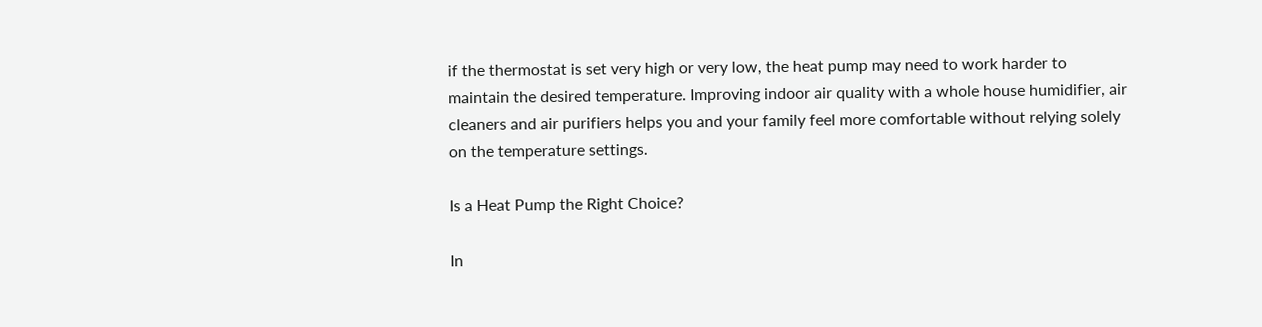if the thermostat is set very high or very low, the heat pump may need to work harder to maintain the desired temperature. Improving indoor air quality with a whole house humidifier, air cleaners and air purifiers helps you and your family feel more comfortable without relying solely on the temperature settings.

Is a Heat Pump the Right Choice?

In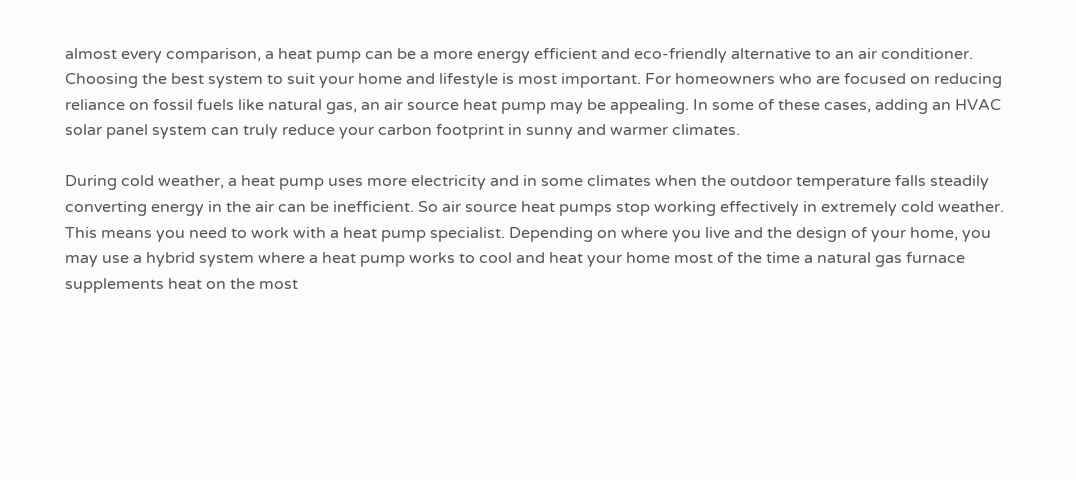almost every comparison, a heat pump can be a more energy efficient and eco-friendly alternative to an air conditioner. Choosing the best system to suit your home and lifestyle is most important. For homeowners who are focused on reducing reliance on fossil fuels like natural gas, an air source heat pump may be appealing. In some of these cases, adding an HVAC solar panel system can truly reduce your carbon footprint in sunny and warmer climates.

During cold weather, a heat pump uses more electricity and in some climates when the outdoor temperature falls steadily converting energy in the air can be inefficient. So air source heat pumps stop working effectively in extremely cold weather. This means you need to work with a heat pump specialist. Depending on where you live and the design of your home, you may use a hybrid system where a heat pump works to cool and heat your home most of the time a natural gas furnace supplements heat on the most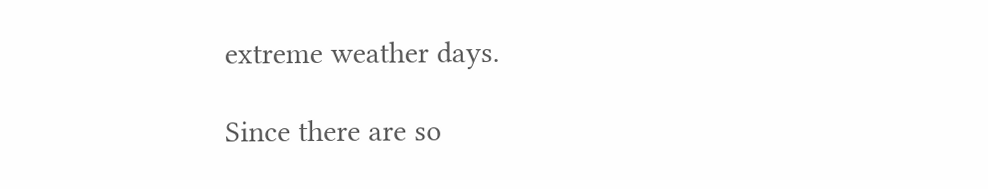extreme weather days.

Since there are so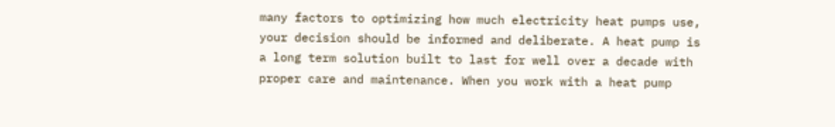many factors to optimizing how much electricity heat pumps use, your decision should be informed and deliberate. A heat pump is a long term solution built to last for well over a decade with proper care and maintenance. When you work with a heat pump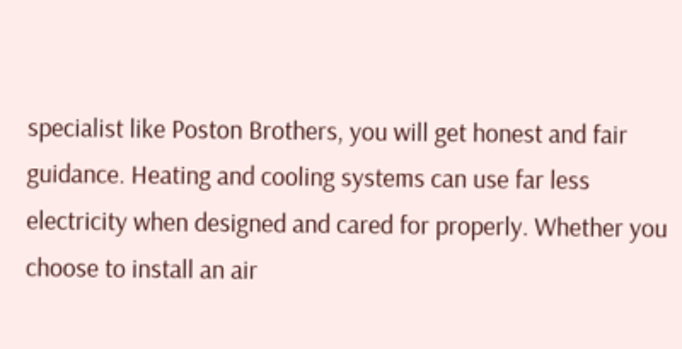specialist like Poston Brothers, you will get honest and fair guidance. Heating and cooling systems can use far less electricity when designed and cared for properly. Whether you choose to install an air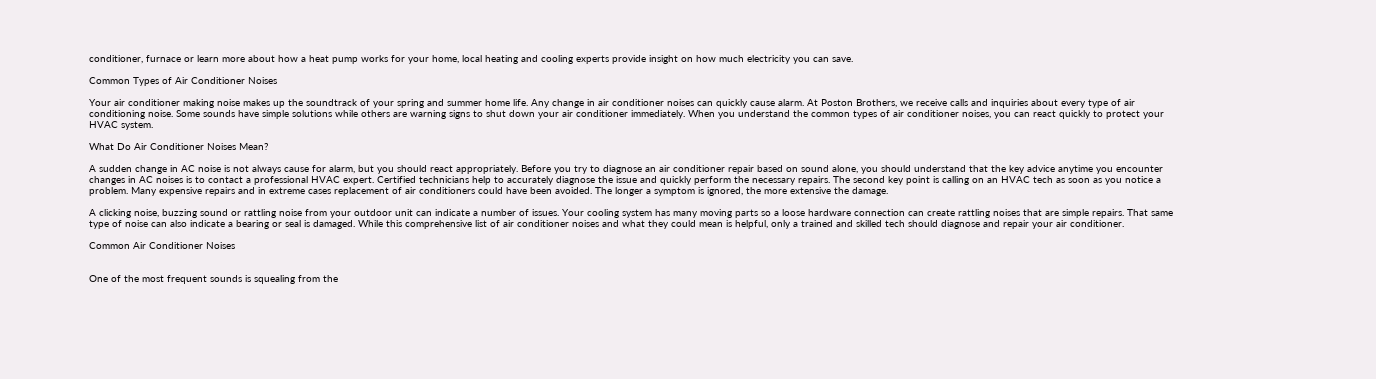conditioner, furnace or learn more about how a heat pump works for your home, local heating and cooling experts provide insight on how much electricity you can save.

Common Types of Air Conditioner Noises

Your air conditioner making noise makes up the soundtrack of your spring and summer home life. Any change in air conditioner noises can quickly cause alarm. At Poston Brothers, we receive calls and inquiries about every type of air conditioning noise. Some sounds have simple solutions while others are warning signs to shut down your air conditioner immediately. When you understand the common types of air conditioner noises, you can react quickly to protect your HVAC system.

What Do Air Conditioner Noises Mean?

A sudden change in AC noise is not always cause for alarm, but you should react appropriately. Before you try to diagnose an air conditioner repair based on sound alone, you should understand that the key advice anytime you encounter changes in AC noises is to contact a professional HVAC expert. Certified technicians help to accurately diagnose the issue and quickly perform the necessary repairs. The second key point is calling on an HVAC tech as soon as you notice a problem. Many expensive repairs and in extreme cases replacement of air conditioners could have been avoided. The longer a symptom is ignored, the more extensive the damage.

A clicking noise, buzzing sound or rattling noise from your outdoor unit can indicate a number of issues. Your cooling system has many moving parts so a loose hardware connection can create rattling noises that are simple repairs. That same type of noise can also indicate a bearing or seal is damaged. While this comprehensive list of air conditioner noises and what they could mean is helpful, only a trained and skilled tech should diagnose and repair your air conditioner.

Common Air Conditioner Noises


One of the most frequent sounds is squealing from the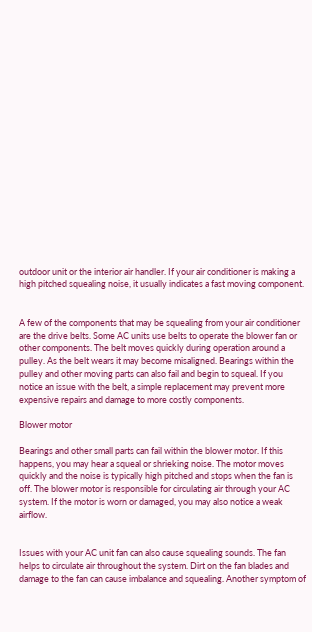outdoor unit or the interior air handler. If your air conditioner is making a high pitched squealing noise, it usually indicates a fast moving component.


A few of the components that may be squealing from your air conditioner are the drive belts. Some AC units use belts to operate the blower fan or other components. The belt moves quickly during operation around a pulley. As the belt wears it may become misaligned. Bearings within the pulley and other moving parts can also fail and begin to squeal. If you notice an issue with the belt, a simple replacement may prevent more expensive repairs and damage to more costly components.

Blower motor

Bearings and other small parts can fail within the blower motor. If this happens, you may hear a squeal or shrieking noise. The motor moves quickly and the noise is typically high pitched and stops when the fan is off. The blower motor is responsible for circulating air through your AC system. If the motor is worn or damaged, you may also notice a weak airflow.


Issues with your AC unit fan can also cause squealing sounds. The fan helps to circulate air throughout the system. Dirt on the fan blades and damage to the fan can cause imbalance and squealing. Another symptom of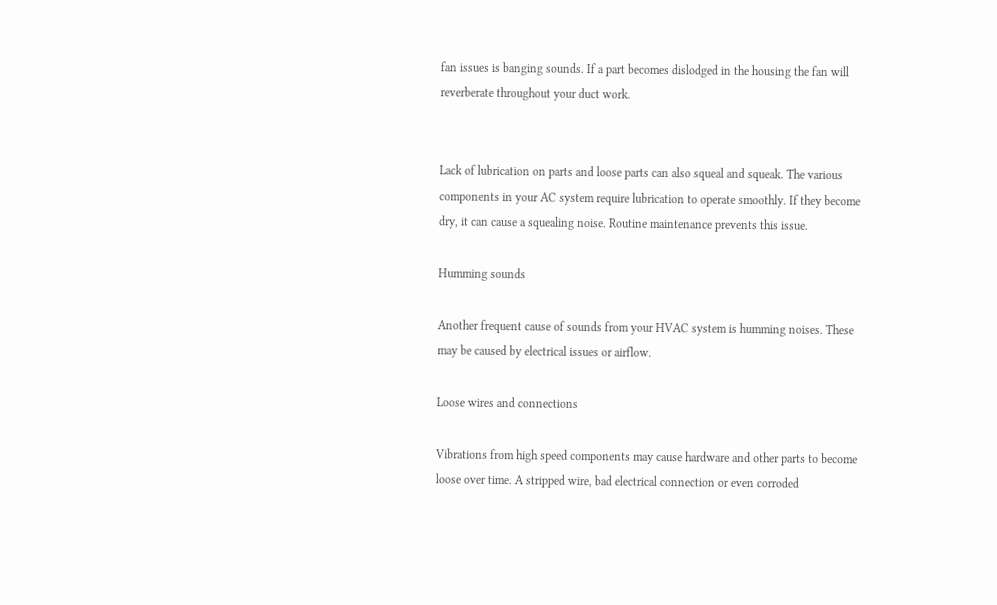fan issues is banging sounds. If a part becomes dislodged in the housing the fan will reverberate throughout your duct work.


Lack of lubrication on parts and loose parts can also squeal and squeak. The various components in your AC system require lubrication to operate smoothly. If they become dry, it can cause a squealing noise. Routine maintenance prevents this issue.

Humming sounds

Another frequent cause of sounds from your HVAC system is humming noises. These may be caused by electrical issues or airflow.

Loose wires and connections

Vibrations from high speed components may cause hardware and other parts to become loose over time. A stripped wire, bad electrical connection or even corroded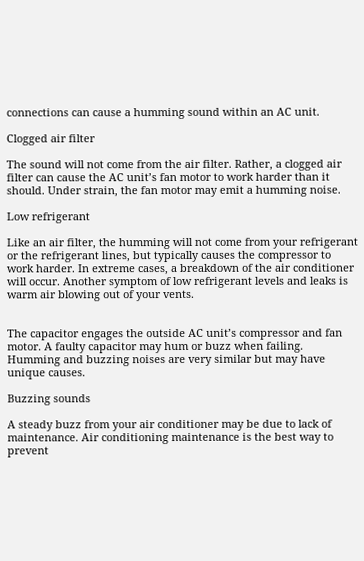connections can cause a humming sound within an AC unit.

Clogged air filter

The sound will not come from the air filter. Rather, a clogged air filter can cause the AC unit’s fan motor to work harder than it should. Under strain, the fan motor may emit a humming noise.

Low refrigerant

Like an air filter, the humming will not come from your refrigerant or the refrigerant lines, but typically causes the compressor to work harder. In extreme cases, a breakdown of the air conditioner will occur. Another symptom of low refrigerant levels and leaks is warm air blowing out of your vents.


The capacitor engages the outside AC unit’s compressor and fan motor. A faulty capacitor may hum or buzz when failing. Humming and buzzing noises are very similar but may have unique causes.

Buzzing sounds

A steady buzz from your air conditioner may be due to lack of maintenance. Air conditioning maintenance is the best way to prevent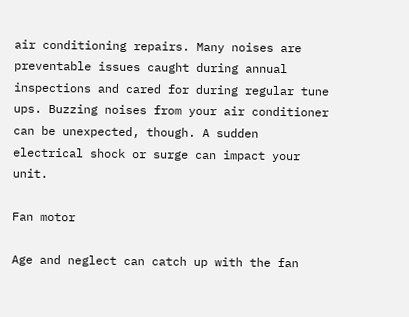air conditioning repairs. Many noises are preventable issues caught during annual inspections and cared for during regular tune ups. Buzzing noises from your air conditioner can be unexpected, though. A sudden electrical shock or surge can impact your unit.

Fan motor

Age and neglect can catch up with the fan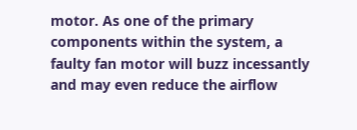motor. As one of the primary components within the system, a faulty fan motor will buzz incessantly and may even reduce the airflow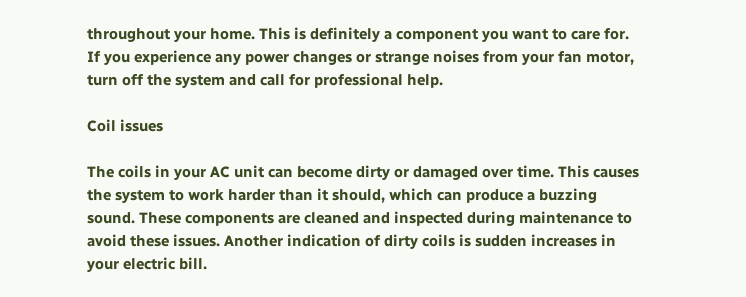throughout your home. This is definitely a component you want to care for. If you experience any power changes or strange noises from your fan motor, turn off the system and call for professional help.

Coil issues

The coils in your AC unit can become dirty or damaged over time. This causes the system to work harder than it should, which can produce a buzzing sound. These components are cleaned and inspected during maintenance to avoid these issues. Another indication of dirty coils is sudden increases in your electric bill.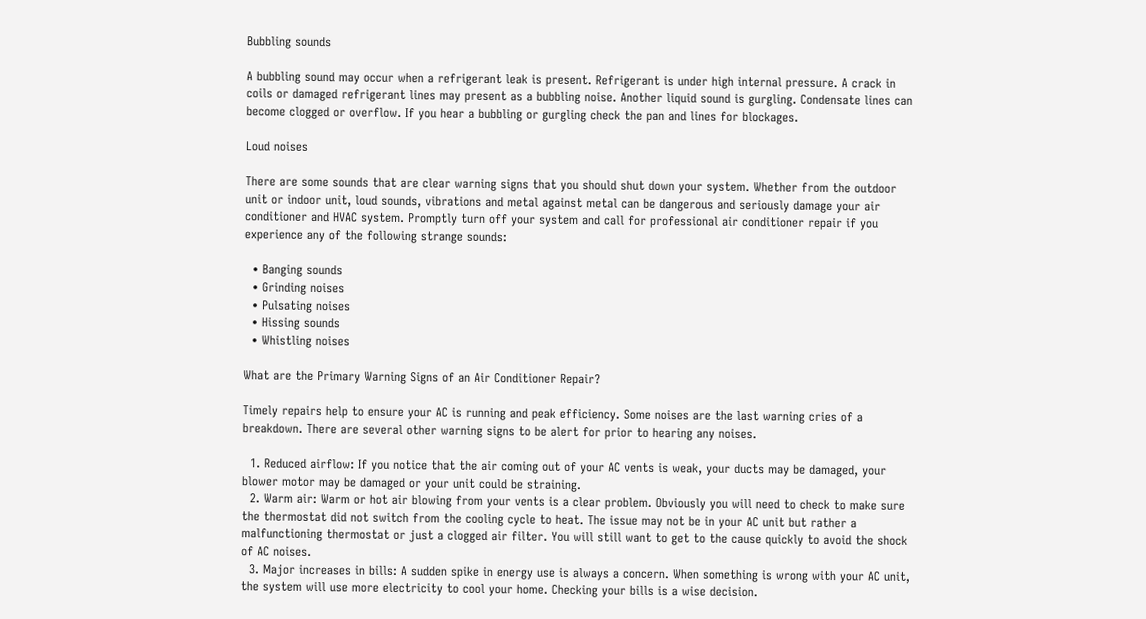Bubbling sounds

A bubbling sound may occur when a refrigerant leak is present. Refrigerant is under high internal pressure. A crack in coils or damaged refrigerant lines may present as a bubbling noise. Another liquid sound is gurgling. Condensate lines can become clogged or overflow. If you hear a bubbling or gurgling check the pan and lines for blockages.

Loud noises

There are some sounds that are clear warning signs that you should shut down your system. Whether from the outdoor unit or indoor unit, loud sounds, vibrations and metal against metal can be dangerous and seriously damage your air conditioner and HVAC system. Promptly turn off your system and call for professional air conditioner repair if you experience any of the following strange sounds:

  • Banging sounds
  • Grinding noises
  • Pulsating noises
  • Hissing sounds
  • Whistling noises

What are the Primary Warning Signs of an Air Conditioner Repair?

Timely repairs help to ensure your AC is running and peak efficiency. Some noises are the last warning cries of a breakdown. There are several other warning signs to be alert for prior to hearing any noises.

  1. Reduced airflow: If you notice that the air coming out of your AC vents is weak, your ducts may be damaged, your blower motor may be damaged or your unit could be straining.
  2. Warm air: Warm or hot air blowing from your vents is a clear problem. Obviously you will need to check to make sure the thermostat did not switch from the cooling cycle to heat. The issue may not be in your AC unit but rather a malfunctioning thermostat or just a clogged air filter. You will still want to get to the cause quickly to avoid the shock of AC noises.
  3. Major increases in bills: A sudden spike in energy use is always a concern. When something is wrong with your AC unit, the system will use more electricity to cool your home. Checking your bills is a wise decision.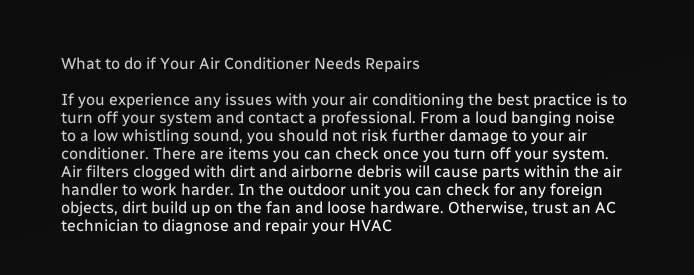What to do if Your Air Conditioner Needs Repairs

If you experience any issues with your air conditioning the best practice is to turn off your system and contact a professional. From a loud banging noise to a low whistling sound, you should not risk further damage to your air conditioner. There are items you can check once you turn off your system. Air filters clogged with dirt and airborne debris will cause parts within the air handler to work harder. In the outdoor unit you can check for any foreign objects, dirt build up on the fan and loose hardware. Otherwise, trust an AC technician to diagnose and repair your HVAC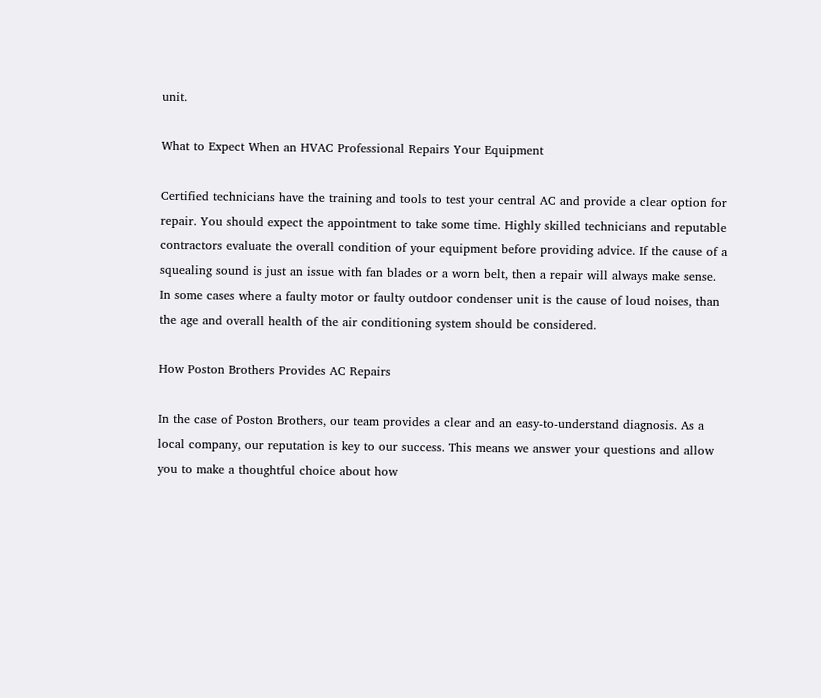unit.

What to Expect When an HVAC Professional Repairs Your Equipment

Certified technicians have the training and tools to test your central AC and provide a clear option for repair. You should expect the appointment to take some time. Highly skilled technicians and reputable contractors evaluate the overall condition of your equipment before providing advice. If the cause of a squealing sound is just an issue with fan blades or a worn belt, then a repair will always make sense. In some cases where a faulty motor or faulty outdoor condenser unit is the cause of loud noises, than the age and overall health of the air conditioning system should be considered.

How Poston Brothers Provides AC Repairs

In the case of Poston Brothers, our team provides a clear and an easy-to-understand diagnosis. As a local company, our reputation is key to our success. This means we answer your questions and allow you to make a thoughtful choice about how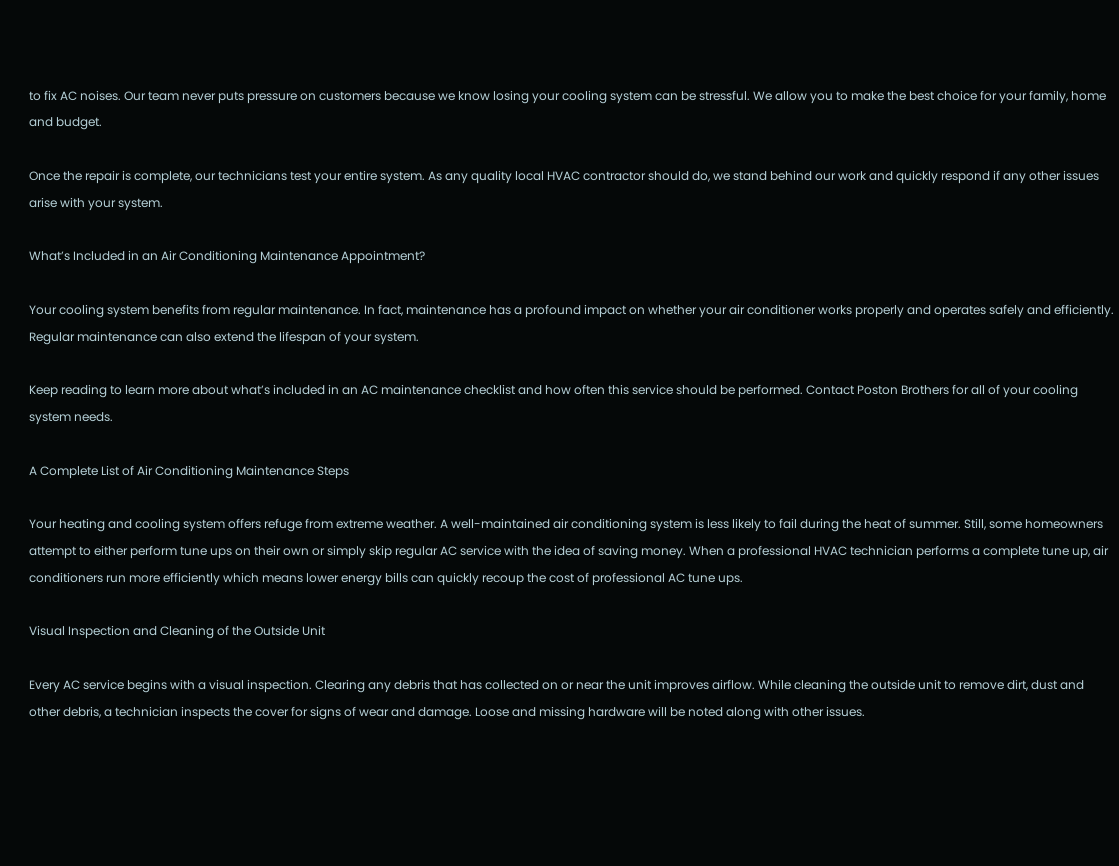to fix AC noises. Our team never puts pressure on customers because we know losing your cooling system can be stressful. We allow you to make the best choice for your family, home and budget.

Once the repair is complete, our technicians test your entire system. As any quality local HVAC contractor should do, we stand behind our work and quickly respond if any other issues arise with your system.

What’s Included in an Air Conditioning Maintenance Appointment?

Your cooling system benefits from regular maintenance. In fact, maintenance has a profound impact on whether your air conditioner works properly and operates safely and efficiently. Regular maintenance can also extend the lifespan of your system.

Keep reading to learn more about what’s included in an AC maintenance checklist and how often this service should be performed. Contact Poston Brothers for all of your cooling system needs.

A Complete List of Air Conditioning Maintenance Steps

Your heating and cooling system offers refuge from extreme weather. A well-maintained air conditioning system is less likely to fail during the heat of summer. Still, some homeowners attempt to either perform tune ups on their own or simply skip regular AC service with the idea of saving money. When a professional HVAC technician performs a complete tune up, air conditioners run more efficiently which means lower energy bills can quickly recoup the cost of professional AC tune ups.

Visual Inspection and Cleaning of the Outside Unit

Every AC service begins with a visual inspection. Clearing any debris that has collected on or near the unit improves airflow. While cleaning the outside unit to remove dirt, dust and other debris, a technician inspects the cover for signs of wear and damage. Loose and missing hardware will be noted along with other issues.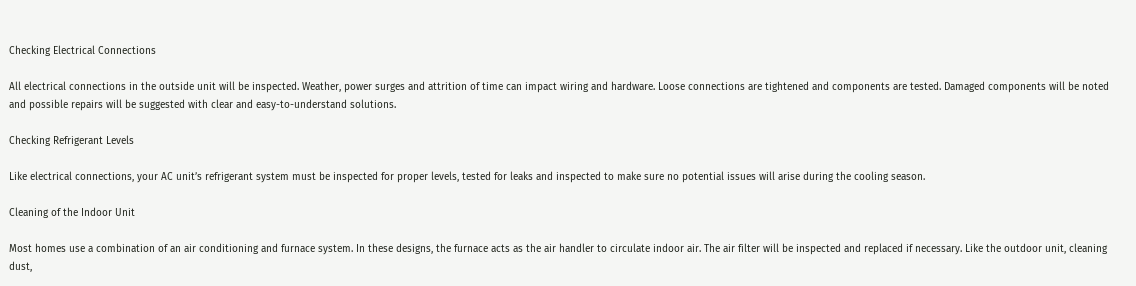Checking Electrical Connections

All electrical connections in the outside unit will be inspected. Weather, power surges and attrition of time can impact wiring and hardware. Loose connections are tightened and components are tested. Damaged components will be noted and possible repairs will be suggested with clear and easy-to-understand solutions.

Checking Refrigerant Levels

Like electrical connections, your AC unit’s refrigerant system must be inspected for proper levels, tested for leaks and inspected to make sure no potential issues will arise during the cooling season.

Cleaning of the Indoor Unit

Most homes use a combination of an air conditioning and furnace system. In these designs, the furnace acts as the air handler to circulate indoor air. The air filter will be inspected and replaced if necessary. Like the outdoor unit, cleaning dust,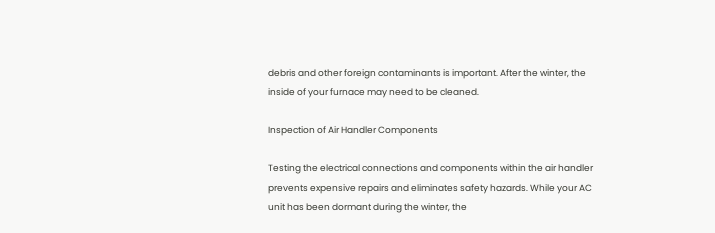debris and other foreign contaminants is important. After the winter, the inside of your furnace may need to be cleaned.

Inspection of Air Handler Components

Testing the electrical connections and components within the air handler prevents expensive repairs and eliminates safety hazards. While your AC unit has been dormant during the winter, the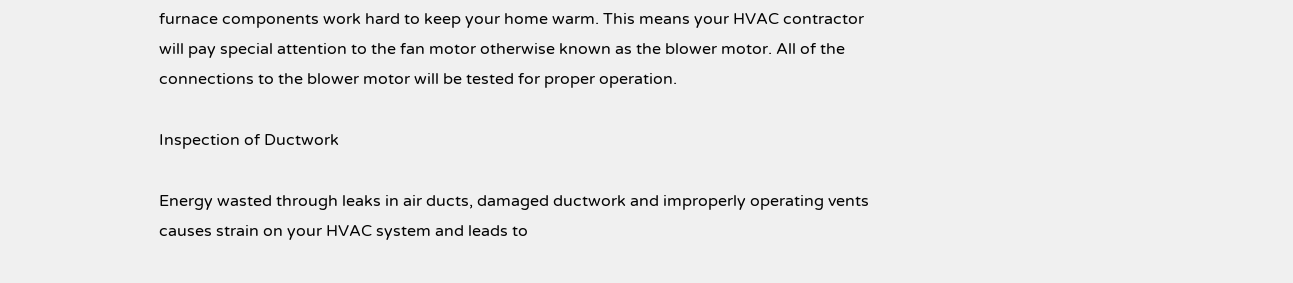furnace components work hard to keep your home warm. This means your HVAC contractor will pay special attention to the fan motor otherwise known as the blower motor. All of the connections to the blower motor will be tested for proper operation.

Inspection of Ductwork

Energy wasted through leaks in air ducts, damaged ductwork and improperly operating vents causes strain on your HVAC system and leads to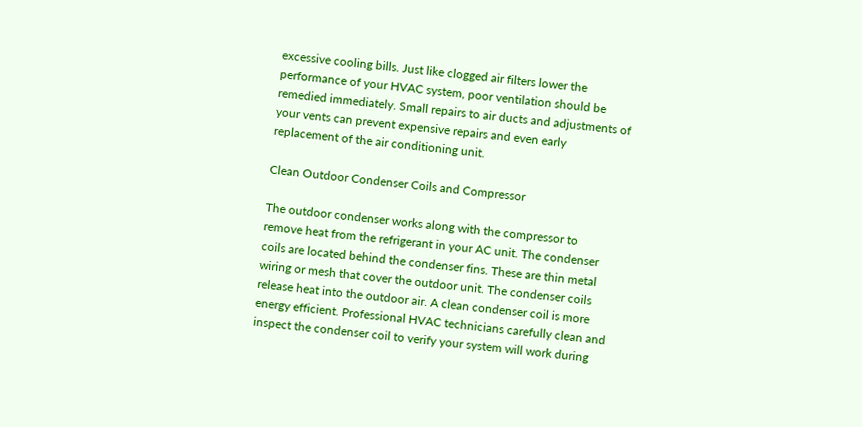excessive cooling bills. Just like clogged air filters lower the performance of your HVAC system, poor ventilation should be remedied immediately. Small repairs to air ducts and adjustments of your vents can prevent expensive repairs and even early replacement of the air conditioning unit.

Clean Outdoor Condenser Coils and Compressor

The outdoor condenser works along with the compressor to remove heat from the refrigerant in your AC unit. The condenser coils are located behind the condenser fins. These are thin metal wiring or mesh that cover the outdoor unit. The condenser coils release heat into the outdoor air. A clean condenser coil is more energy efficient. Professional HVAC technicians carefully clean and inspect the condenser coil to verify your system will work during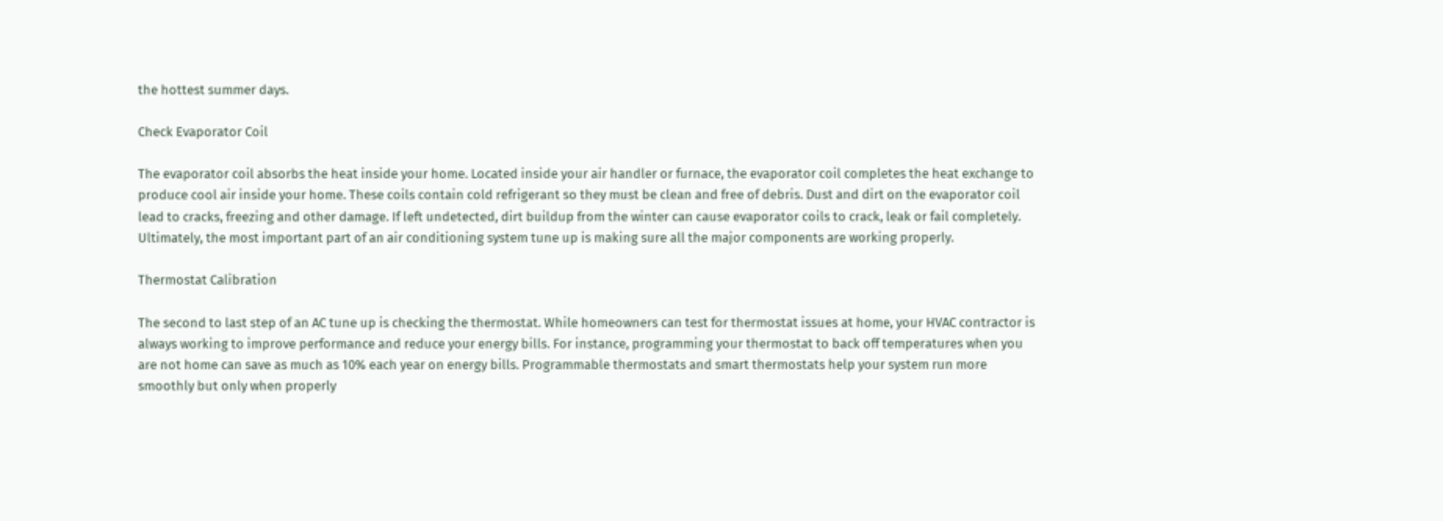the hottest summer days.

Check Evaporator Coil

The evaporator coil absorbs the heat inside your home. Located inside your air handler or furnace, the evaporator coil completes the heat exchange to produce cool air inside your home. These coils contain cold refrigerant so they must be clean and free of debris. Dust and dirt on the evaporator coil lead to cracks, freezing and other damage. If left undetected, dirt buildup from the winter can cause evaporator coils to crack, leak or fail completely. Ultimately, the most important part of an air conditioning system tune up is making sure all the major components are working properly.

Thermostat Calibration

The second to last step of an AC tune up is checking the thermostat. While homeowners can test for thermostat issues at home, your HVAC contractor is always working to improve performance and reduce your energy bills. For instance, programming your thermostat to back off temperatures when you are not home can save as much as 10% each year on energy bills. Programmable thermostats and smart thermostats help your system run more smoothly but only when properly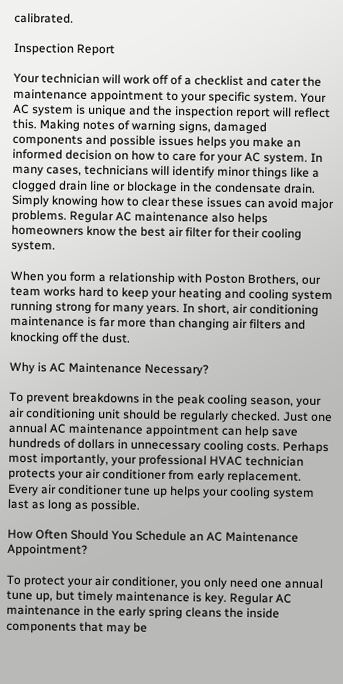calibrated.

Inspection Report

Your technician will work off of a checklist and cater the maintenance appointment to your specific system. Your AC system is unique and the inspection report will reflect this. Making notes of warning signs, damaged components and possible issues helps you make an informed decision on how to care for your AC system. In many cases, technicians will identify minor things like a clogged drain line or blockage in the condensate drain. Simply knowing how to clear these issues can avoid major problems. Regular AC maintenance also helps homeowners know the best air filter for their cooling system.

When you form a relationship with Poston Brothers, our team works hard to keep your heating and cooling system running strong for many years. In short, air conditioning maintenance is far more than changing air filters and knocking off the dust.

Why is AC Maintenance Necessary?

To prevent breakdowns in the peak cooling season, your air conditioning unit should be regularly checked. Just one annual AC maintenance appointment can help save hundreds of dollars in unnecessary cooling costs. Perhaps most importantly, your professional HVAC technician protects your air conditioner from early replacement. Every air conditioner tune up helps your cooling system last as long as possible.

How Often Should You Schedule an AC Maintenance Appointment?

To protect your air conditioner, you only need one annual tune up, but timely maintenance is key. Regular AC maintenance in the early spring cleans the inside components that may be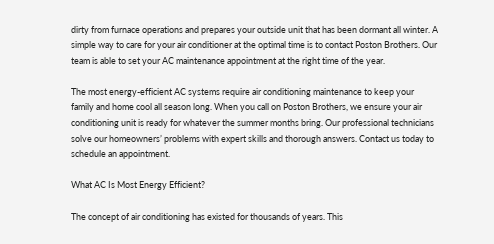dirty from furnace operations and prepares your outside unit that has been dormant all winter. A simple way to care for your air conditioner at the optimal time is to contact Poston Brothers. Our team is able to set your AC maintenance appointment at the right time of the year.

The most energy-efficient AC systems require air conditioning maintenance to keep your family and home cool all season long. When you call on Poston Brothers, we ensure your air conditioning unit is ready for whatever the summer months bring. Our professional technicians solve our homeowners’ problems with expert skills and thorough answers. Contact us today to schedule an appointment.

What AC Is Most Energy Efficient?

The concept of air conditioning has existed for thousands of years. This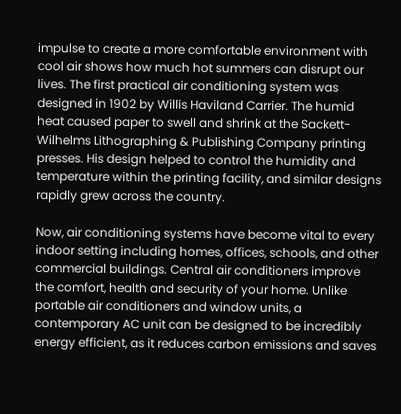impulse to create a more comfortable environment with cool air shows how much hot summers can disrupt our lives. The first practical air conditioning system was designed in 1902 by Willis Haviland Carrier. The humid heat caused paper to swell and shrink at the Sackett-Wilhelms Lithographing & Publishing Company printing presses. His design helped to control the humidity and temperature within the printing facility, and similar designs rapidly grew across the country.

Now, air conditioning systems have become vital to every indoor setting including homes, offices, schools, and other commercial buildings. Central air conditioners improve the comfort, health and security of your home. Unlike portable air conditioners and window units, a contemporary AC unit can be designed to be incredibly energy efficient, as it reduces carbon emissions and saves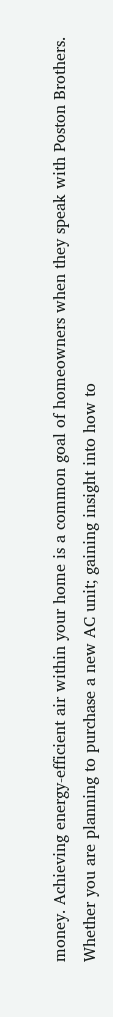money. Achieving energy-efficient air within your home is a common goal of homeowners when they speak with Poston Brothers. Whether you are planning to purchase a new AC unit; gaining insight into how to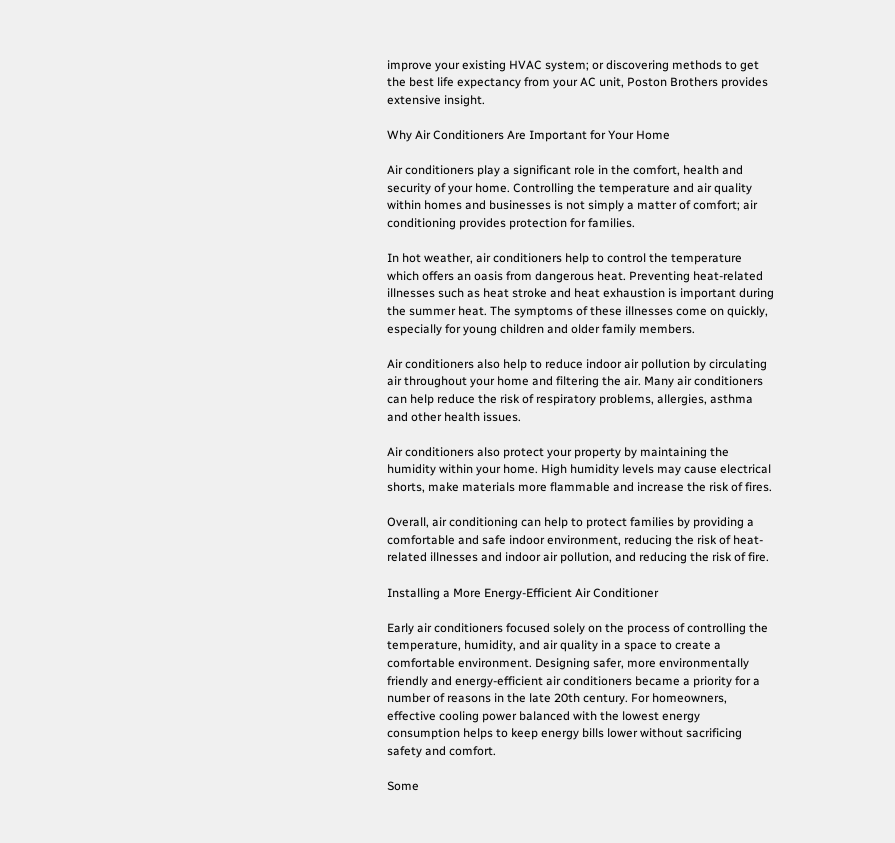improve your existing HVAC system; or discovering methods to get the best life expectancy from your AC unit, Poston Brothers provides extensive insight.

Why Air Conditioners Are Important for Your Home

Air conditioners play a significant role in the comfort, health and security of your home. Controlling the temperature and air quality within homes and businesses is not simply a matter of comfort; air conditioning provides protection for families.

In hot weather, air conditioners help to control the temperature which offers an oasis from dangerous heat. Preventing heat-related illnesses such as heat stroke and heat exhaustion is important during the summer heat. The symptoms of these illnesses come on quickly, especially for young children and older family members.

Air conditioners also help to reduce indoor air pollution by circulating air throughout your home and filtering the air. Many air conditioners can help reduce the risk of respiratory problems, allergies, asthma and other health issues.

Air conditioners also protect your property by maintaining the humidity within your home. High humidity levels may cause electrical shorts, make materials more flammable and increase the risk of fires.

Overall, air conditioning can help to protect families by providing a comfortable and safe indoor environment, reducing the risk of heat-related illnesses and indoor air pollution, and reducing the risk of fire.

Installing a More Energy-Efficient Air Conditioner

Early air conditioners focused solely on the process of controlling the temperature, humidity, and air quality in a space to create a comfortable environment. Designing safer, more environmentally friendly and energy-efficient air conditioners became a priority for a number of reasons in the late 20th century. For homeowners, effective cooling power balanced with the lowest energy consumption helps to keep energy bills lower without sacrificing safety and comfort.

Some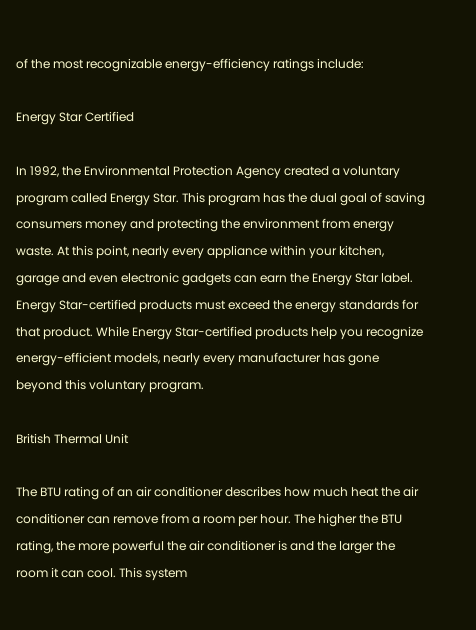of the most recognizable energy-efficiency ratings include:

Energy Star Certified

In 1992, the Environmental Protection Agency created a voluntary program called Energy Star. This program has the dual goal of saving consumers money and protecting the environment from energy waste. At this point, nearly every appliance within your kitchen, garage and even electronic gadgets can earn the Energy Star label. Energy Star-certified products must exceed the energy standards for that product. While Energy Star-certified products help you recognize energy-efficient models, nearly every manufacturer has gone beyond this voluntary program.

British Thermal Unit

The BTU rating of an air conditioner describes how much heat the air conditioner can remove from a room per hour. The higher the BTU rating, the more powerful the air conditioner is and the larger the room it can cool. This system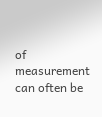of measurement can often be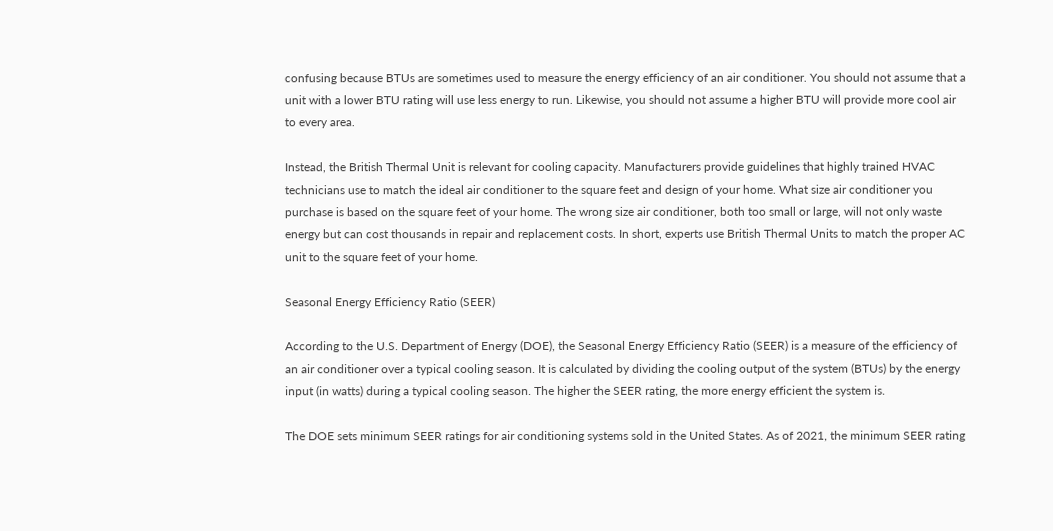confusing because BTUs are sometimes used to measure the energy efficiency of an air conditioner. You should not assume that a unit with a lower BTU rating will use less energy to run. Likewise, you should not assume a higher BTU will provide more cool air to every area.

Instead, the British Thermal Unit is relevant for cooling capacity. Manufacturers provide guidelines that highly trained HVAC technicians use to match the ideal air conditioner to the square feet and design of your home. What size air conditioner you purchase is based on the square feet of your home. The wrong size air conditioner, both too small or large, will not only waste energy but can cost thousands in repair and replacement costs. In short, experts use British Thermal Units to match the proper AC unit to the square feet of your home.

Seasonal Energy Efficiency Ratio (SEER)

According to the U.S. Department of Energy (DOE), the Seasonal Energy Efficiency Ratio (SEER) is a measure of the efficiency of an air conditioner over a typical cooling season. It is calculated by dividing the cooling output of the system (BTUs) by the energy input (in watts) during a typical cooling season. The higher the SEER rating, the more energy efficient the system is.

The DOE sets minimum SEER ratings for air conditioning systems sold in the United States. As of 2021, the minimum SEER rating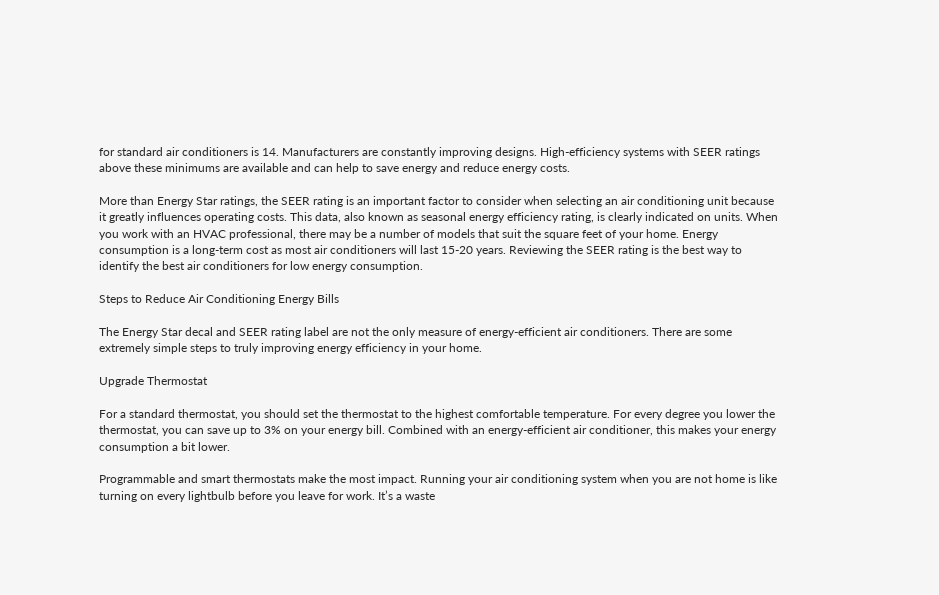for standard air conditioners is 14. Manufacturers are constantly improving designs. High-efficiency systems with SEER ratings above these minimums are available and can help to save energy and reduce energy costs.

More than Energy Star ratings, the SEER rating is an important factor to consider when selecting an air conditioning unit because it greatly influences operating costs. This data, also known as seasonal energy efficiency rating, is clearly indicated on units. When you work with an HVAC professional, there may be a number of models that suit the square feet of your home. Energy consumption is a long-term cost as most air conditioners will last 15-20 years. Reviewing the SEER rating is the best way to identify the best air conditioners for low energy consumption.

Steps to Reduce Air Conditioning Energy Bills

The Energy Star decal and SEER rating label are not the only measure of energy-efficient air conditioners. There are some extremely simple steps to truly improving energy efficiency in your home.

Upgrade Thermostat

For a standard thermostat, you should set the thermostat to the highest comfortable temperature. For every degree you lower the thermostat, you can save up to 3% on your energy bill. Combined with an energy-efficient air conditioner, this makes your energy consumption a bit lower.

Programmable and smart thermostats make the most impact. Running your air conditioning system when you are not home is like turning on every lightbulb before you leave for work. It’s a waste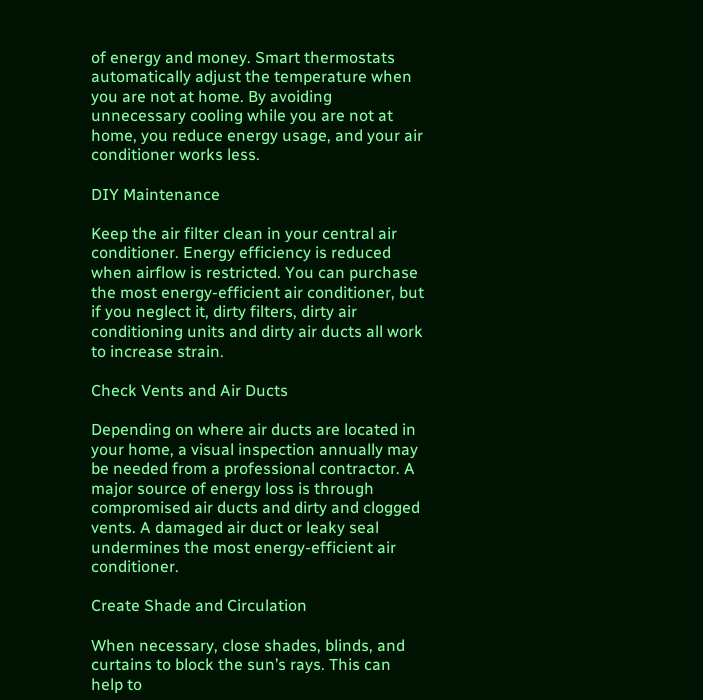of energy and money. Smart thermostats automatically adjust the temperature when you are not at home. By avoiding unnecessary cooling while you are not at home, you reduce energy usage, and your air conditioner works less.

DIY Maintenance

Keep the air filter clean in your central air conditioner. Energy efficiency is reduced when airflow is restricted. You can purchase the most energy-efficient air conditioner, but if you neglect it, dirty filters, dirty air conditioning units and dirty air ducts all work to increase strain.

Check Vents and Air Ducts

Depending on where air ducts are located in your home, a visual inspection annually may be needed from a professional contractor. A major source of energy loss is through compromised air ducts and dirty and clogged vents. A damaged air duct or leaky seal undermines the most energy-efficient air conditioner.

Create Shade and Circulation

When necessary, close shades, blinds, and curtains to block the sun’s rays. This can help to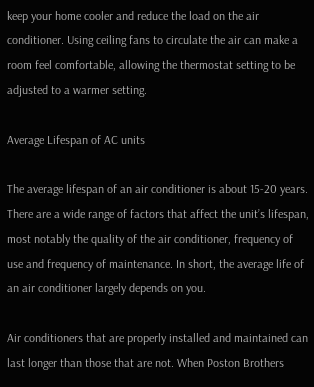keep your home cooler and reduce the load on the air conditioner. Using ceiling fans to circulate the air can make a room feel comfortable, allowing the thermostat setting to be adjusted to a warmer setting.

Average Lifespan of AC units

The average lifespan of an air conditioner is about 15-20 years. There are a wide range of factors that affect the unit’s lifespan, most notably the quality of the air conditioner, frequency of use and frequency of maintenance. In short, the average life of an air conditioner largely depends on you.

Air conditioners that are properly installed and maintained can last longer than those that are not. When Poston Brothers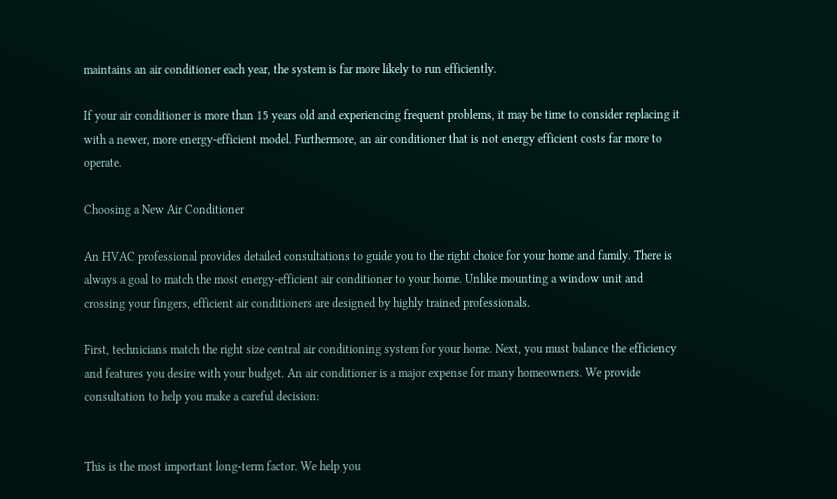maintains an air conditioner each year, the system is far more likely to run efficiently.

If your air conditioner is more than 15 years old and experiencing frequent problems, it may be time to consider replacing it with a newer, more energy-efficient model. Furthermore, an air conditioner that is not energy efficient costs far more to operate.

Choosing a New Air Conditioner

An HVAC professional provides detailed consultations to guide you to the right choice for your home and family. There is always a goal to match the most energy-efficient air conditioner to your home. Unlike mounting a window unit and crossing your fingers, efficient air conditioners are designed by highly trained professionals.

First, technicians match the right size central air conditioning system for your home. Next, you must balance the efficiency and features you desire with your budget. An air conditioner is a major expense for many homeowners. We provide consultation to help you make a careful decision:


This is the most important long-term factor. We help you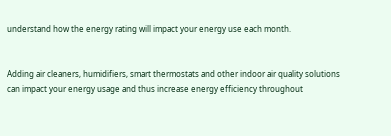understand how the energy rating will impact your energy use each month.


Adding air cleaners, humidifiers, smart thermostats and other indoor air quality solutions can impact your energy usage and thus increase energy efficiency throughout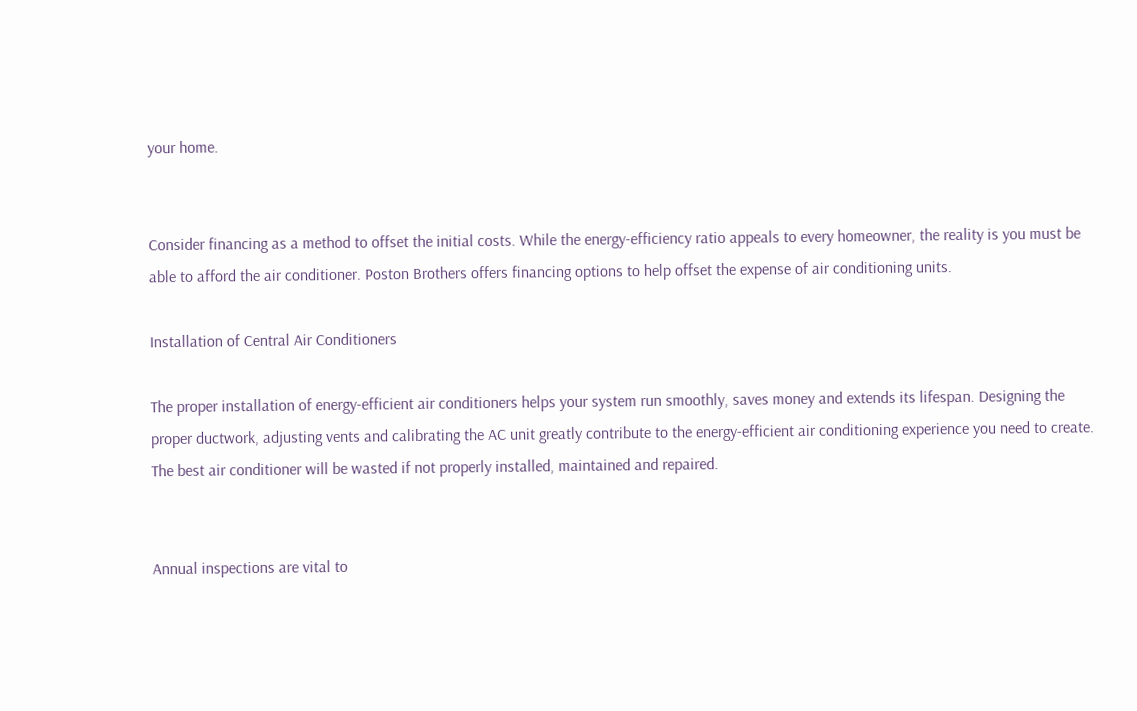your home.


Consider financing as a method to offset the initial costs. While the energy-efficiency ratio appeals to every homeowner, the reality is you must be able to afford the air conditioner. Poston Brothers offers financing options to help offset the expense of air conditioning units.

Installation of Central Air Conditioners

The proper installation of energy-efficient air conditioners helps your system run smoothly, saves money and extends its lifespan. Designing the proper ductwork, adjusting vents and calibrating the AC unit greatly contribute to the energy-efficient air conditioning experience you need to create. The best air conditioner will be wasted if not properly installed, maintained and repaired.


Annual inspections are vital to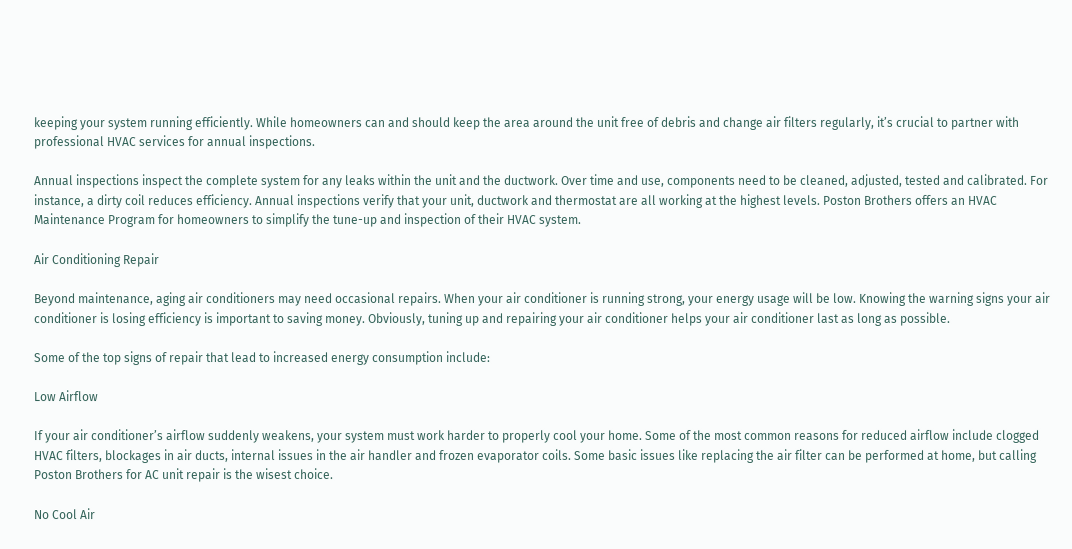keeping your system running efficiently. While homeowners can and should keep the area around the unit free of debris and change air filters regularly, it’s crucial to partner with professional HVAC services for annual inspections.

Annual inspections inspect the complete system for any leaks within the unit and the ductwork. Over time and use, components need to be cleaned, adjusted, tested and calibrated. For instance, a dirty coil reduces efficiency. Annual inspections verify that your unit, ductwork and thermostat are all working at the highest levels. Poston Brothers offers an HVAC Maintenance Program for homeowners to simplify the tune-up and inspection of their HVAC system.

Air Conditioning Repair

Beyond maintenance, aging air conditioners may need occasional repairs. When your air conditioner is running strong, your energy usage will be low. Knowing the warning signs your air conditioner is losing efficiency is important to saving money. Obviously, tuning up and repairing your air conditioner helps your air conditioner last as long as possible.

Some of the top signs of repair that lead to increased energy consumption include:

Low Airflow

If your air conditioner’s airflow suddenly weakens, your system must work harder to properly cool your home. Some of the most common reasons for reduced airflow include clogged HVAC filters, blockages in air ducts, internal issues in the air handler and frozen evaporator coils. Some basic issues like replacing the air filter can be performed at home, but calling Poston Brothers for AC unit repair is the wisest choice.

No Cool Air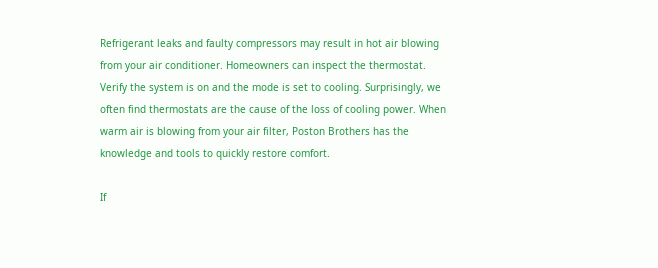Refrigerant leaks and faulty compressors may result in hot air blowing from your air conditioner. Homeowners can inspect the thermostat. Verify the system is on and the mode is set to cooling. Surprisingly, we often find thermostats are the cause of the loss of cooling power. When warm air is blowing from your air filter, Poston Brothers has the knowledge and tools to quickly restore comfort.

If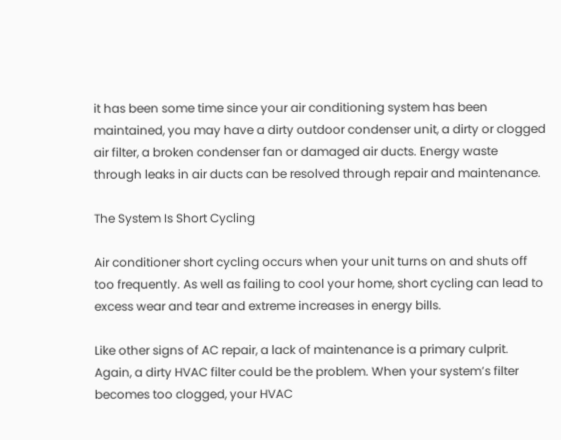it has been some time since your air conditioning system has been maintained, you may have a dirty outdoor condenser unit, a dirty or clogged air filter, a broken condenser fan or damaged air ducts. Energy waste through leaks in air ducts can be resolved through repair and maintenance.

The System Is Short Cycling

Air conditioner short cycling occurs when your unit turns on and shuts off too frequently. As well as failing to cool your home, short cycling can lead to excess wear and tear and extreme increases in energy bills.

Like other signs of AC repair, a lack of maintenance is a primary culprit. Again, a dirty HVAC filter could be the problem. When your system’s filter becomes too clogged, your HVAC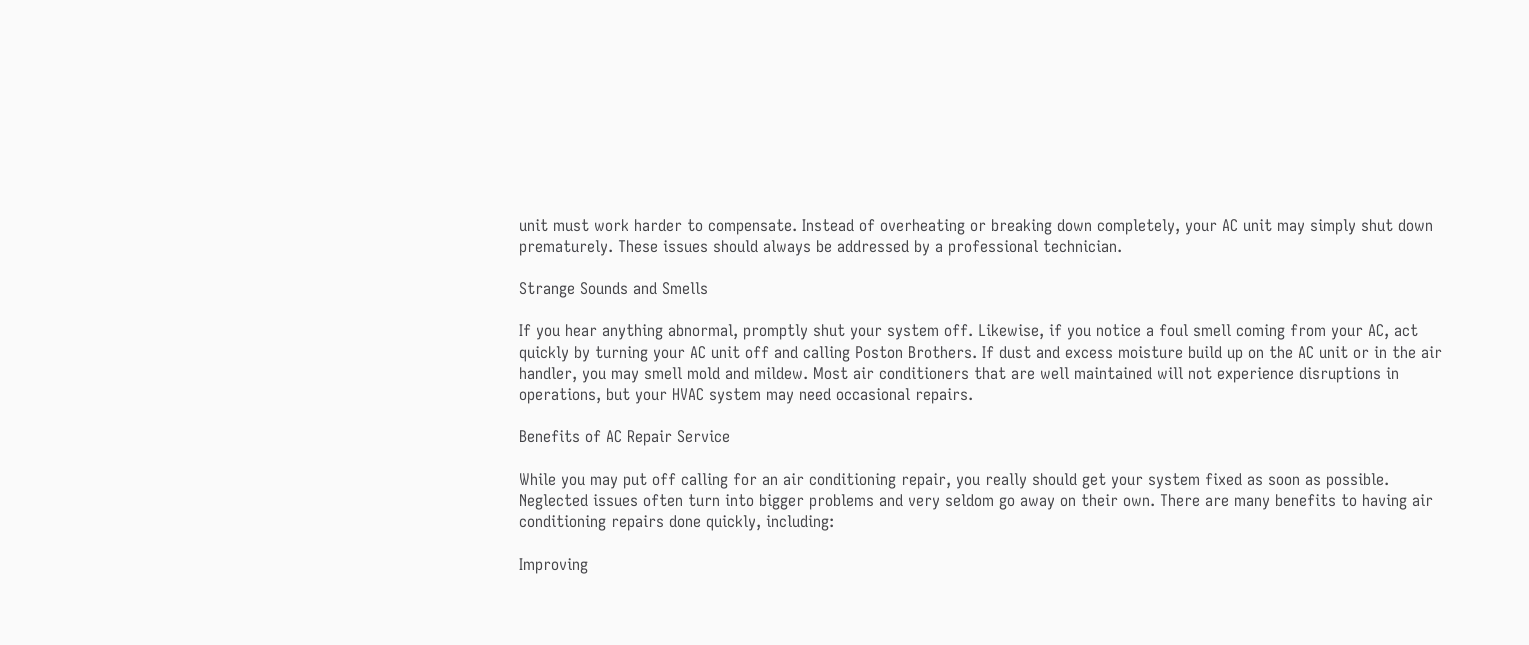unit must work harder to compensate. Instead of overheating or breaking down completely, your AC unit may simply shut down prematurely. These issues should always be addressed by a professional technician.

Strange Sounds and Smells

If you hear anything abnormal, promptly shut your system off. Likewise, if you notice a foul smell coming from your AC, act quickly by turning your AC unit off and calling Poston Brothers. If dust and excess moisture build up on the AC unit or in the air handler, you may smell mold and mildew. Most air conditioners that are well maintained will not experience disruptions in operations, but your HVAC system may need occasional repairs.

Benefits of AC Repair Service

While you may put off calling for an air conditioning repair, you really should get your system fixed as soon as possible. Neglected issues often turn into bigger problems and very seldom go away on their own. There are many benefits to having air conditioning repairs done quickly, including:

Improving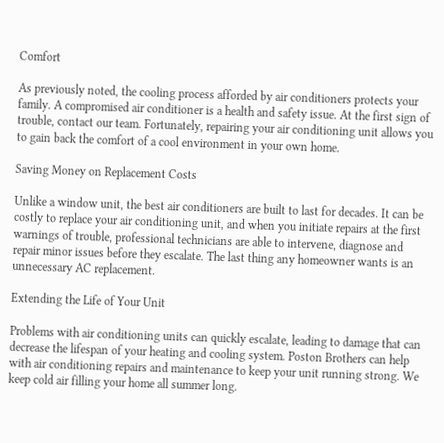Comfort

As previously noted, the cooling process afforded by air conditioners protects your family. A compromised air conditioner is a health and safety issue. At the first sign of trouble, contact our team. Fortunately, repairing your air conditioning unit allows you to gain back the comfort of a cool environment in your own home.

Saving Money on Replacement Costs

Unlike a window unit, the best air conditioners are built to last for decades. It can be costly to replace your air conditioning unit, and when you initiate repairs at the first warnings of trouble, professional technicians are able to intervene, diagnose and repair minor issues before they escalate. The last thing any homeowner wants is an unnecessary AC replacement.

Extending the Life of Your Unit

Problems with air conditioning units can quickly escalate, leading to damage that can decrease the lifespan of your heating and cooling system. Poston Brothers can help with air conditioning repairs and maintenance to keep your unit running strong. We keep cold air filling your home all summer long.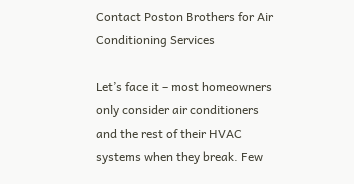Contact Poston Brothers for Air Conditioning Services

Let’s face it – most homeowners only consider air conditioners and the rest of their HVAC systems when they break. Few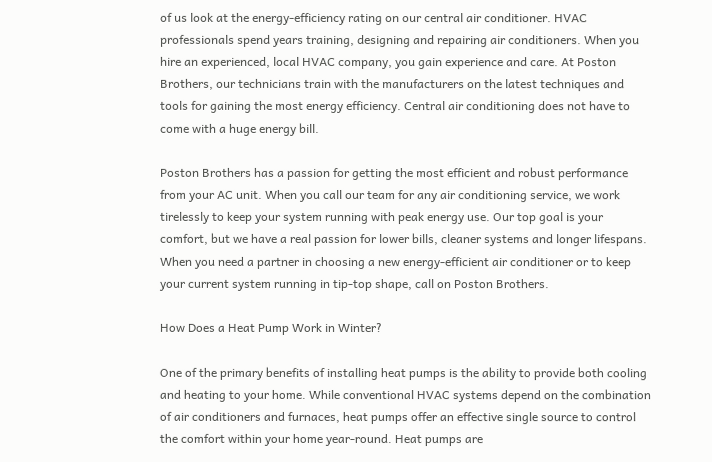of us look at the energy-efficiency rating on our central air conditioner. HVAC professionals spend years training, designing and repairing air conditioners. When you hire an experienced, local HVAC company, you gain experience and care. At Poston Brothers, our technicians train with the manufacturers on the latest techniques and tools for gaining the most energy efficiency. Central air conditioning does not have to come with a huge energy bill.

Poston Brothers has a passion for getting the most efficient and robust performance from your AC unit. When you call our team for any air conditioning service, we work tirelessly to keep your system running with peak energy use. Our top goal is your comfort, but we have a real passion for lower bills, cleaner systems and longer lifespans. When you need a partner in choosing a new energy-efficient air conditioner or to keep your current system running in tip-top shape, call on Poston Brothers.

How Does a Heat Pump Work in Winter?

One of the primary benefits of installing heat pumps is the ability to provide both cooling and heating to your home. While conventional HVAC systems depend on the combination of air conditioners and furnaces, heat pumps offer an effective single source to control the comfort within your home year-round. Heat pumps are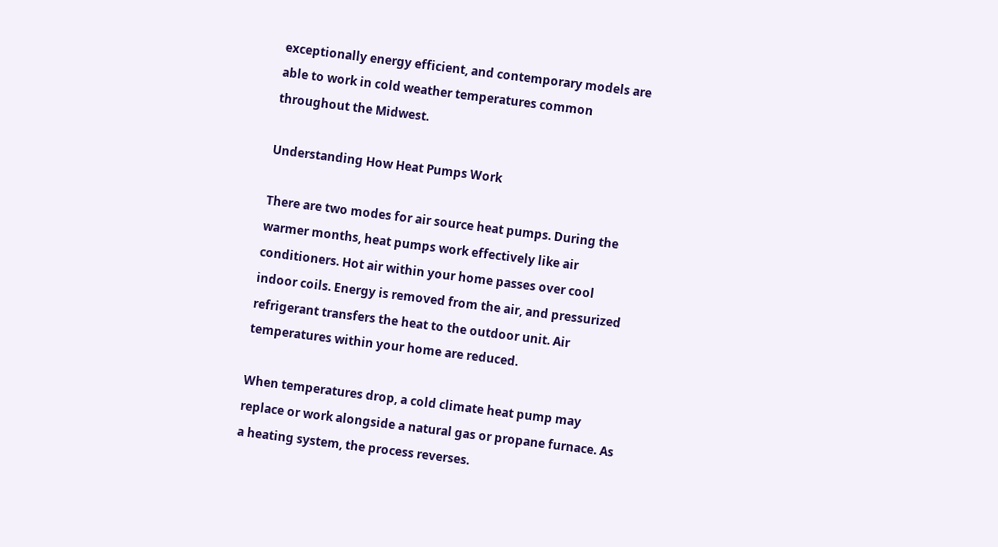exceptionally energy efficient, and contemporary models are able to work in cold weather temperatures common throughout the Midwest.

Understanding How Heat Pumps Work

There are two modes for air source heat pumps. During the warmer months, heat pumps work effectively like air conditioners. Hot air within your home passes over cool indoor coils. Energy is removed from the air, and pressurized refrigerant transfers the heat to the outdoor unit. Air temperatures within your home are reduced.

When temperatures drop, a cold climate heat pump may replace or work alongside a natural gas or propane furnace. As a heating system, the process reverses.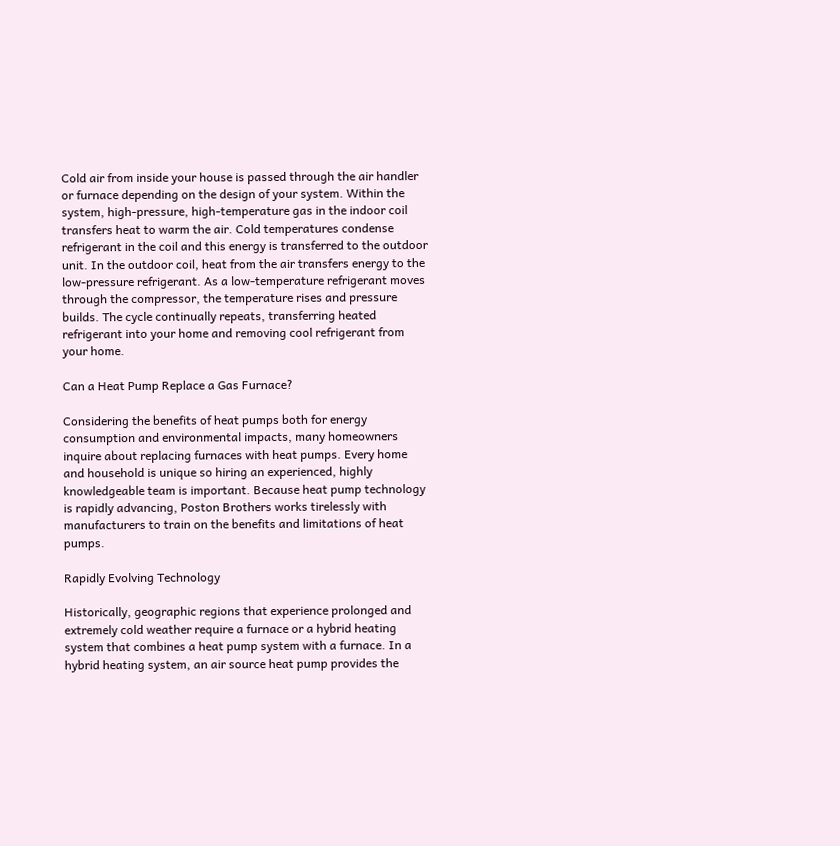Cold air from inside your house is passed through the air handler or furnace depending on the design of your system. Within the system, high-pressure, high-temperature gas in the indoor coil transfers heat to warm the air. Cold temperatures condense refrigerant in the coil and this energy is transferred to the outdoor unit. In the outdoor coil, heat from the air transfers energy to the low-pressure refrigerant. As a low-temperature refrigerant moves through the compressor, the temperature rises and pressure builds. The cycle continually repeats, transferring heated refrigerant into your home and removing cool refrigerant from your home.

Can a Heat Pump Replace a Gas Furnace?

Considering the benefits of heat pumps both for energy consumption and environmental impacts, many homeowners inquire about replacing furnaces with heat pumps. Every home and household is unique so hiring an experienced, highly knowledgeable team is important. Because heat pump technology is rapidly advancing, Poston Brothers works tirelessly with manufacturers to train on the benefits and limitations of heat pumps.

Rapidly Evolving Technology

Historically, geographic regions that experience prolonged and extremely cold weather require a furnace or a hybrid heating system that combines a heat pump system with a furnace. In a hybrid heating system, an air source heat pump provides the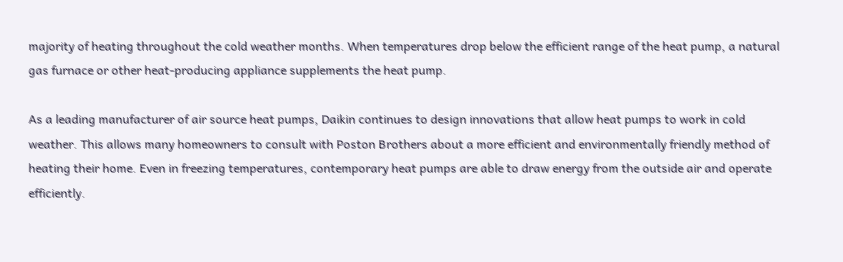majority of heating throughout the cold weather months. When temperatures drop below the efficient range of the heat pump, a natural gas furnace or other heat-producing appliance supplements the heat pump.

As a leading manufacturer of air source heat pumps, Daikin continues to design innovations that allow heat pumps to work in cold weather. This allows many homeowners to consult with Poston Brothers about a more efficient and environmentally friendly method of heating their home. Even in freezing temperatures, contemporary heat pumps are able to draw energy from the outside air and operate efficiently.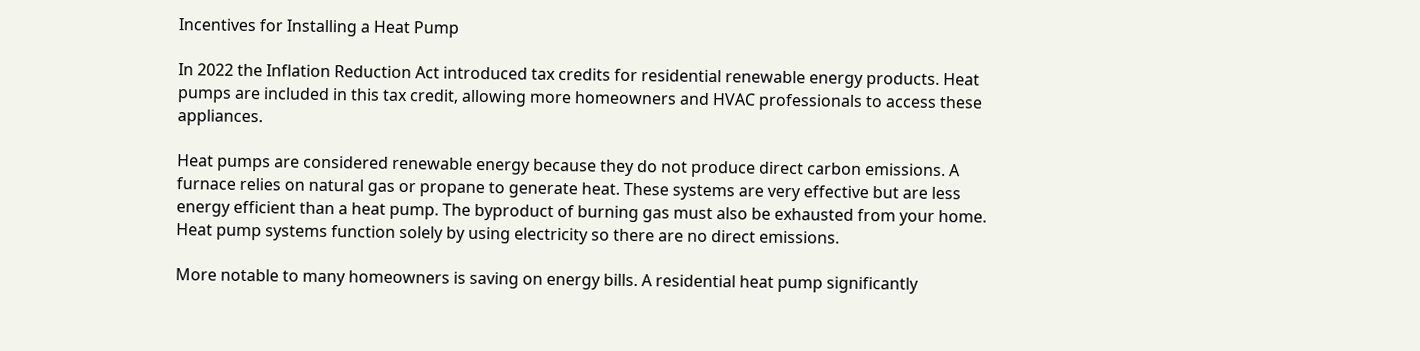Incentives for Installing a Heat Pump

In 2022 the Inflation Reduction Act introduced tax credits for residential renewable energy products. Heat pumps are included in this tax credit, allowing more homeowners and HVAC professionals to access these appliances.

Heat pumps are considered renewable energy because they do not produce direct carbon emissions. A furnace relies on natural gas or propane to generate heat. These systems are very effective but are less energy efficient than a heat pump. The byproduct of burning gas must also be exhausted from your home. Heat pump systems function solely by using electricity so there are no direct emissions.

More notable to many homeowners is saving on energy bills. A residential heat pump significantly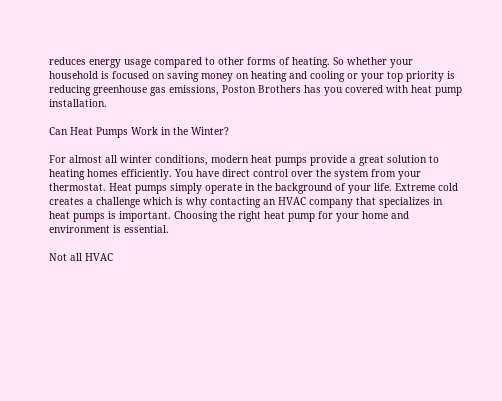reduces energy usage compared to other forms of heating. So whether your household is focused on saving money on heating and cooling or your top priority is reducing greenhouse gas emissions, Poston Brothers has you covered with heat pump installation.

Can Heat Pumps Work in the Winter?

For almost all winter conditions, modern heat pumps provide a great solution to heating homes efficiently. You have direct control over the system from your thermostat. Heat pumps simply operate in the background of your life. Extreme cold creates a challenge which is why contacting an HVAC company that specializes in heat pumps is important. Choosing the right heat pump for your home and environment is essential.

Not all HVAC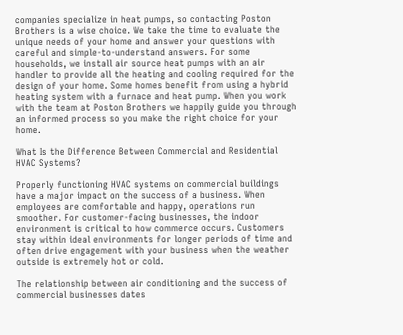companies specialize in heat pumps, so contacting Poston Brothers is a wise choice. We take the time to evaluate the unique needs of your home and answer your questions with careful and simple-to-understand answers. For some households, we install air source heat pumps with an air handler to provide all the heating and cooling required for the design of your home. Some homes benefit from using a hybrid heating system with a furnace and heat pump. When you work with the team at Poston Brothers we happily guide you through an informed process so you make the right choice for your home.

What Is the Difference Between Commercial and Residential HVAC Systems?

Properly functioning HVAC systems on commercial buildings have a major impact on the success of a business. When employees are comfortable and happy, operations run smoother. For customer-facing businesses, the indoor environment is critical to how commerce occurs. Customers stay within ideal environments for longer periods of time and often drive engagement with your business when the weather outside is extremely hot or cold.

The relationship between air conditioning and the success of commercial businesses dates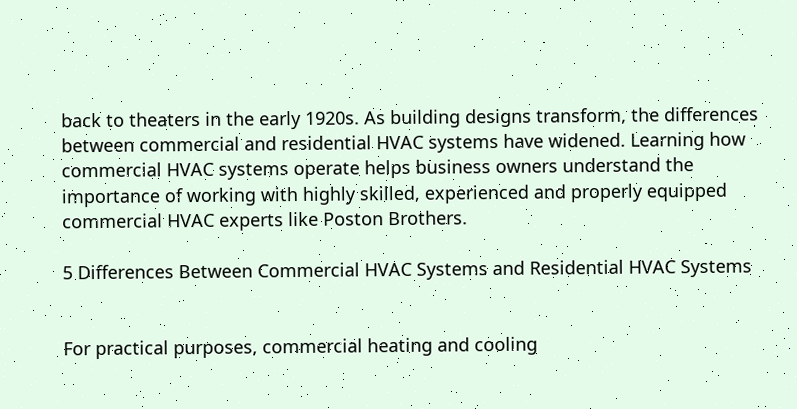back to theaters in the early 1920s. As building designs transform, the differences between commercial and residential HVAC systems have widened. Learning how commercial HVAC systems operate helps business owners understand the importance of working with highly skilled, experienced and properly equipped commercial HVAC experts like Poston Brothers.

5 Differences Between Commercial HVAC Systems and Residential HVAC Systems


For practical purposes, commercial heating and cooling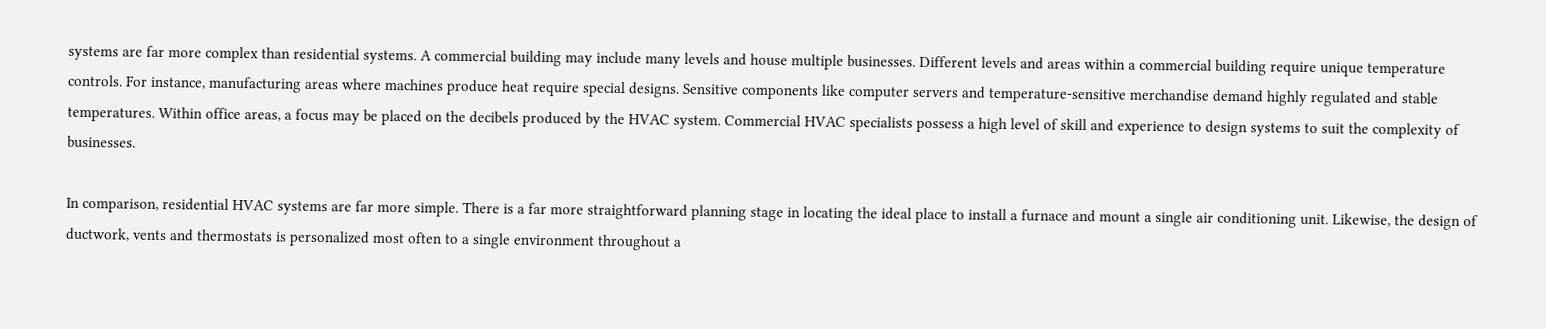systems are far more complex than residential systems. A commercial building may include many levels and house multiple businesses. Different levels and areas within a commercial building require unique temperature controls. For instance, manufacturing areas where machines produce heat require special designs. Sensitive components like computer servers and temperature-sensitive merchandise demand highly regulated and stable temperatures. Within office areas, a focus may be placed on the decibels produced by the HVAC system. Commercial HVAC specialists possess a high level of skill and experience to design systems to suit the complexity of businesses.

In comparison, residential HVAC systems are far more simple. There is a far more straightforward planning stage in locating the ideal place to install a furnace and mount a single air conditioning unit. Likewise, the design of ductwork, vents and thermostats is personalized most often to a single environment throughout a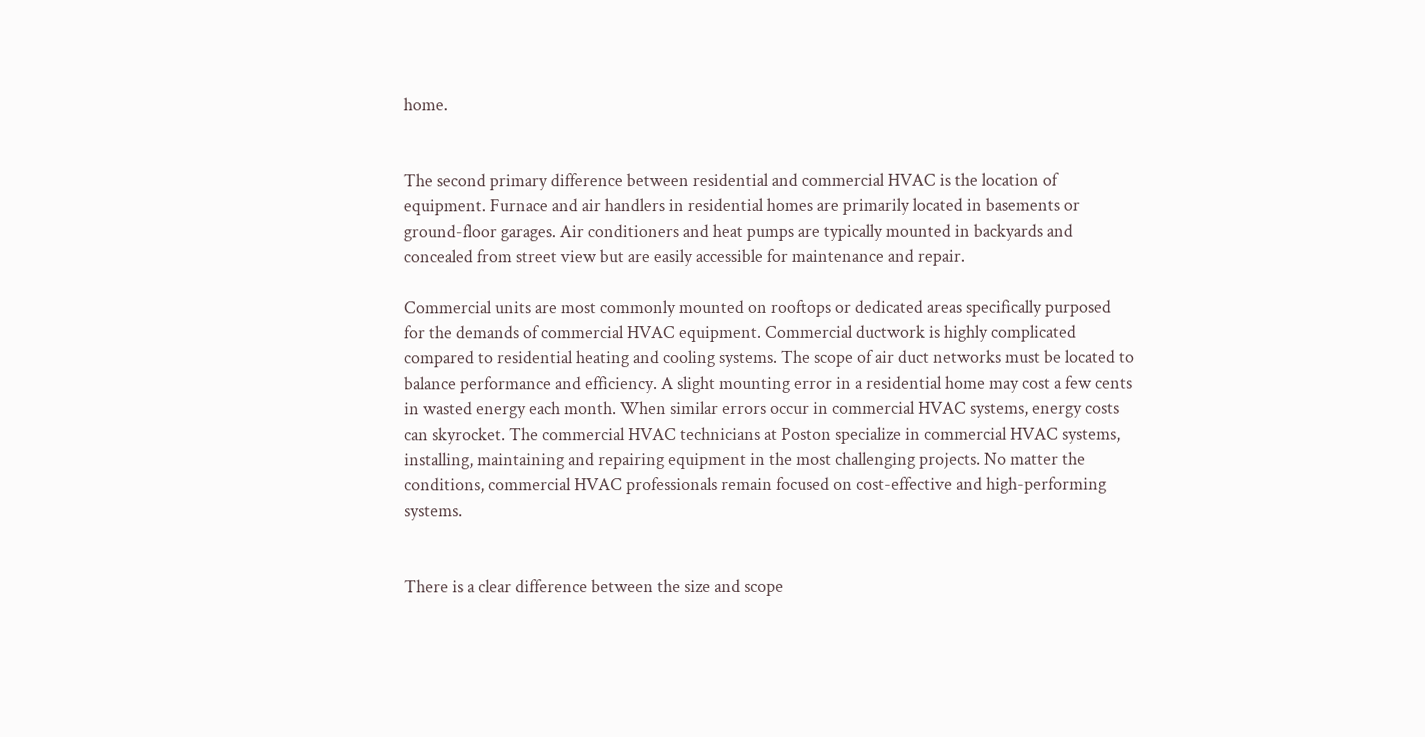home.


The second primary difference between residential and commercial HVAC is the location of equipment. Furnace and air handlers in residential homes are primarily located in basements or ground-floor garages. Air conditioners and heat pumps are typically mounted in backyards and concealed from street view but are easily accessible for maintenance and repair.

Commercial units are most commonly mounted on rooftops or dedicated areas specifically purposed for the demands of commercial HVAC equipment. Commercial ductwork is highly complicated compared to residential heating and cooling systems. The scope of air duct networks must be located to balance performance and efficiency. A slight mounting error in a residential home may cost a few cents in wasted energy each month. When similar errors occur in commercial HVAC systems, energy costs can skyrocket. The commercial HVAC technicians at Poston specialize in commercial HVAC systems, installing, maintaining and repairing equipment in the most challenging projects. No matter the conditions, commercial HVAC professionals remain focused on cost-effective and high-performing systems.


There is a clear difference between the size and scope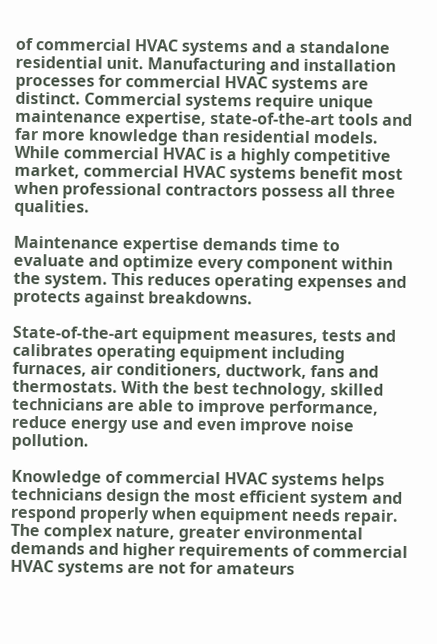of commercial HVAC systems and a standalone residential unit. Manufacturing and installation processes for commercial HVAC systems are distinct. Commercial systems require unique maintenance expertise, state-of-the-art tools and far more knowledge than residential models. While commercial HVAC is a highly competitive market, commercial HVAC systems benefit most when professional contractors possess all three qualities.

Maintenance expertise demands time to evaluate and optimize every component within the system. This reduces operating expenses and protects against breakdowns.

State-of-the-art equipment measures, tests and calibrates operating equipment including furnaces, air conditioners, ductwork, fans and thermostats. With the best technology, skilled technicians are able to improve performance, reduce energy use and even improve noise pollution.

Knowledge of commercial HVAC systems helps technicians design the most efficient system and respond properly when equipment needs repair. The complex nature, greater environmental demands and higher requirements of commercial HVAC systems are not for amateurs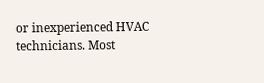or inexperienced HVAC technicians. Most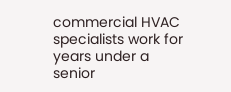commercial HVAC specialists work for years under a senior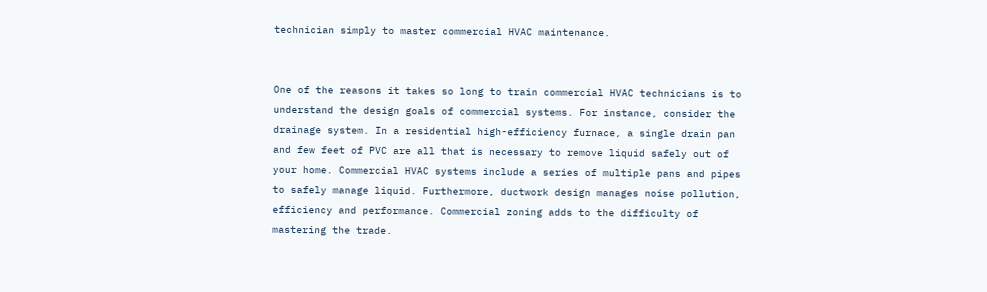technician simply to master commercial HVAC maintenance.


One of the reasons it takes so long to train commercial HVAC technicians is to understand the design goals of commercial systems. For instance, consider the drainage system. In a residential high-efficiency furnace, a single drain pan and few feet of PVC are all that is necessary to remove liquid safely out of your home. Commercial HVAC systems include a series of multiple pans and pipes to safely manage liquid. Furthermore, ductwork design manages noise pollution, efficiency and performance. Commercial zoning adds to the difficulty of mastering the trade.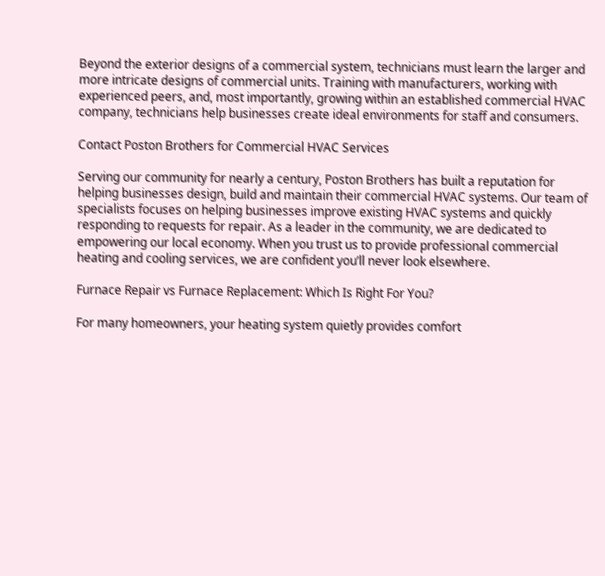Beyond the exterior designs of a commercial system, technicians must learn the larger and more intricate designs of commercial units. Training with manufacturers, working with experienced peers, and, most importantly, growing within an established commercial HVAC company, technicians help businesses create ideal environments for staff and consumers.

Contact Poston Brothers for Commercial HVAC Services

Serving our community for nearly a century, Poston Brothers has built a reputation for helping businesses design, build and maintain their commercial HVAC systems. Our team of specialists focuses on helping businesses improve existing HVAC systems and quickly responding to requests for repair. As a leader in the community, we are dedicated to empowering our local economy. When you trust us to provide professional commercial heating and cooling services, we are confident you’ll never look elsewhere.

Furnace Repair vs Furnace Replacement: Which Is Right For You?

For many homeowners, your heating system quietly provides comfort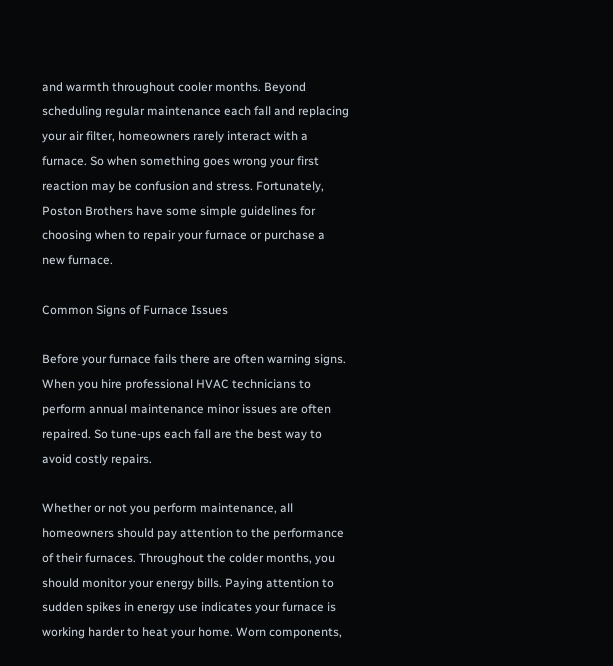and warmth throughout cooler months. Beyond scheduling regular maintenance each fall and replacing your air filter, homeowners rarely interact with a furnace. So when something goes wrong your first reaction may be confusion and stress. Fortunately, Poston Brothers have some simple guidelines for choosing when to repair your furnace or purchase a new furnace.

Common Signs of Furnace Issues

Before your furnace fails there are often warning signs. When you hire professional HVAC technicians to perform annual maintenance minor issues are often repaired. So tune-ups each fall are the best way to avoid costly repairs.

Whether or not you perform maintenance, all homeowners should pay attention to the performance of their furnaces. Throughout the colder months, you should monitor your energy bills. Paying attention to sudden spikes in energy use indicates your furnace is working harder to heat your home. Worn components,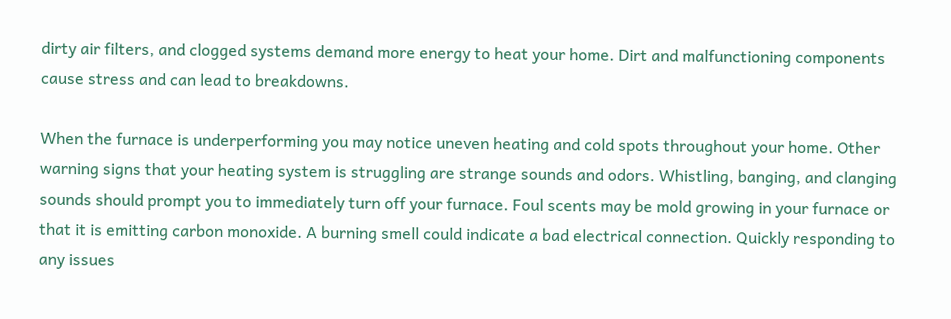dirty air filters, and clogged systems demand more energy to heat your home. Dirt and malfunctioning components cause stress and can lead to breakdowns.

When the furnace is underperforming you may notice uneven heating and cold spots throughout your home. Other warning signs that your heating system is struggling are strange sounds and odors. Whistling, banging, and clanging sounds should prompt you to immediately turn off your furnace. Foul scents may be mold growing in your furnace or that it is emitting carbon monoxide. A burning smell could indicate a bad electrical connection. Quickly responding to any issues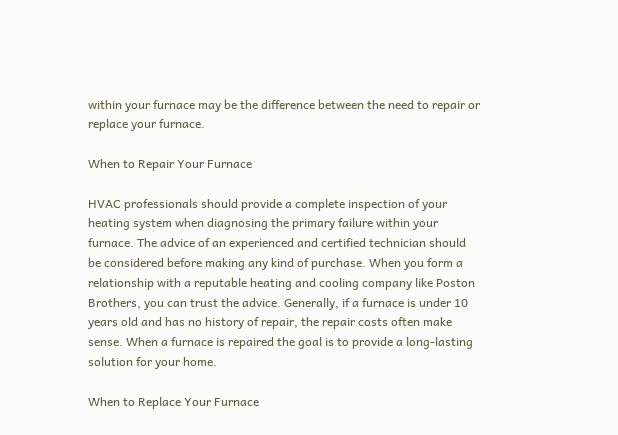within your furnace may be the difference between the need to repair or replace your furnace.

When to Repair Your Furnace

HVAC professionals should provide a complete inspection of your heating system when diagnosing the primary failure within your furnace. The advice of an experienced and certified technician should be considered before making any kind of purchase. When you form a relationship with a reputable heating and cooling company like Poston Brothers, you can trust the advice. Generally, if a furnace is under 10 years old and has no history of repair, the repair costs often make sense. When a furnace is repaired the goal is to provide a long-lasting solution for your home.

When to Replace Your Furnace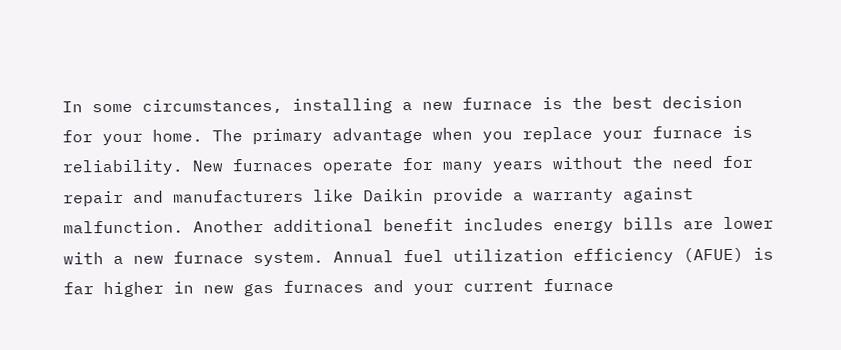In some circumstances, installing a new furnace is the best decision for your home. The primary advantage when you replace your furnace is reliability. New furnaces operate for many years without the need for repair and manufacturers like Daikin provide a warranty against malfunction. Another additional benefit includes energy bills are lower with a new furnace system. Annual fuel utilization efficiency (AFUE) is far higher in new gas furnaces and your current furnace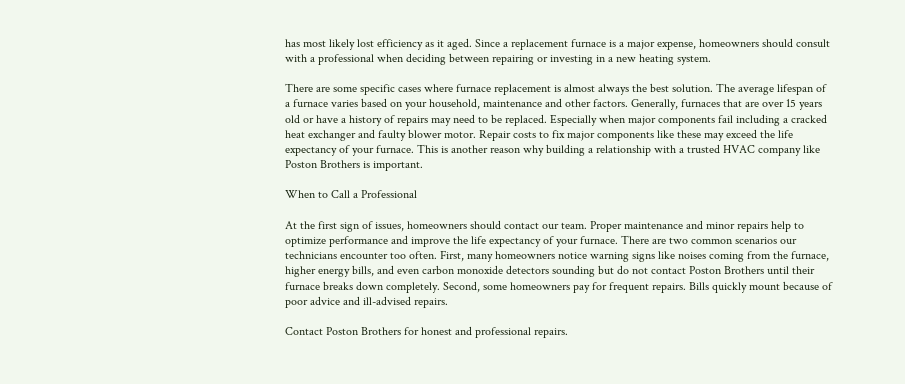has most likely lost efficiency as it aged. Since a replacement furnace is a major expense, homeowners should consult with a professional when deciding between repairing or investing in a new heating system.

There are some specific cases where furnace replacement is almost always the best solution. The average lifespan of a furnace varies based on your household, maintenance and other factors. Generally, furnaces that are over 15 years old or have a history of repairs may need to be replaced. Especially when major components fail including a cracked heat exchanger and faulty blower motor. Repair costs to fix major components like these may exceed the life expectancy of your furnace. This is another reason why building a relationship with a trusted HVAC company like Poston Brothers is important.

When to Call a Professional

At the first sign of issues, homeowners should contact our team. Proper maintenance and minor repairs help to optimize performance and improve the life expectancy of your furnace. There are two common scenarios our technicians encounter too often. First, many homeowners notice warning signs like noises coming from the furnace, higher energy bills, and even carbon monoxide detectors sounding but do not contact Poston Brothers until their furnace breaks down completely. Second, some homeowners pay for frequent repairs. Bills quickly mount because of poor advice and ill-advised repairs.

Contact Poston Brothers for honest and professional repairs.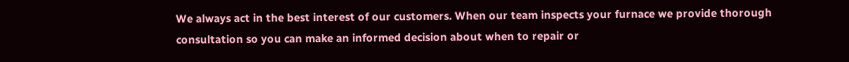We always act in the best interest of our customers. When our team inspects your furnace we provide thorough consultation so you can make an informed decision about when to repair or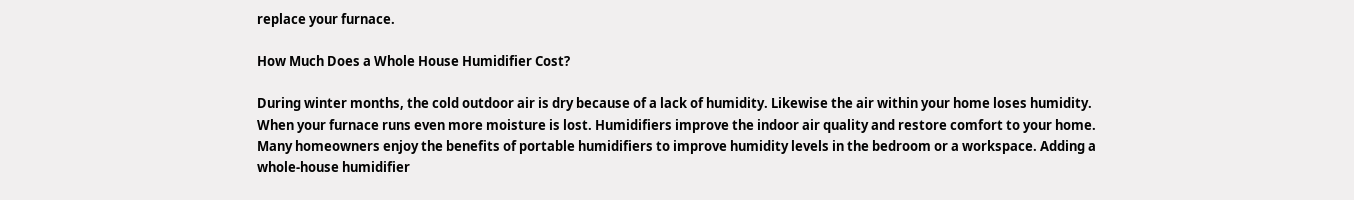replace your furnace.

How Much Does a Whole House Humidifier Cost?

During winter months, the cold outdoor air is dry because of a lack of humidity. Likewise the air within your home loses humidity. When your furnace runs even more moisture is lost. Humidifiers improve the indoor air quality and restore comfort to your home. Many homeowners enjoy the benefits of portable humidifiers to improve humidity levels in the bedroom or a workspace. Adding a whole-house humidifier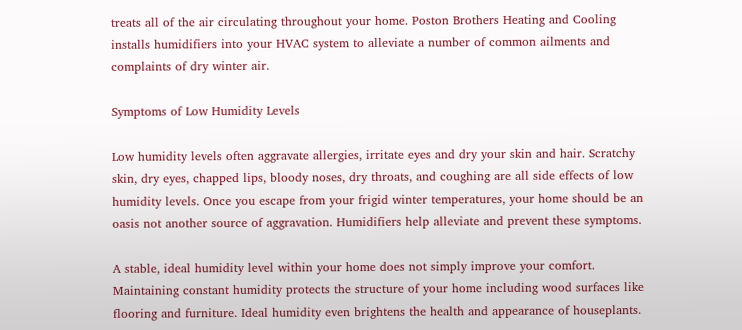treats all of the air circulating throughout your home. Poston Brothers Heating and Cooling installs humidifiers into your HVAC system to alleviate a number of common ailments and complaints of dry winter air.

Symptoms of Low Humidity Levels

Low humidity levels often aggravate allergies, irritate eyes and dry your skin and hair. Scratchy skin, dry eyes, chapped lips, bloody noses, dry throats, and coughing are all side effects of low humidity levels. Once you escape from your frigid winter temperatures, your home should be an oasis not another source of aggravation. Humidifiers help alleviate and prevent these symptoms.

A stable, ideal humidity level within your home does not simply improve your comfort. Maintaining constant humidity protects the structure of your home including wood surfaces like flooring and furniture. Ideal humidity even brightens the health and appearance of houseplants.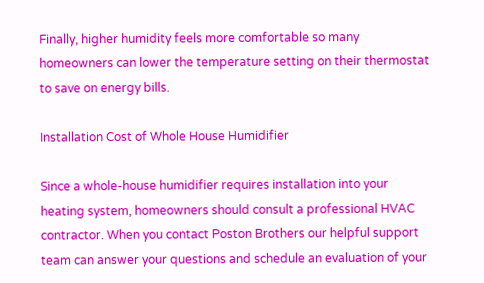Finally, higher humidity feels more comfortable so many homeowners can lower the temperature setting on their thermostat to save on energy bills.

Installation Cost of Whole House Humidifier

Since a whole-house humidifier requires installation into your heating system, homeowners should consult a professional HVAC contractor. When you contact Poston Brothers our helpful support team can answer your questions and schedule an evaluation of your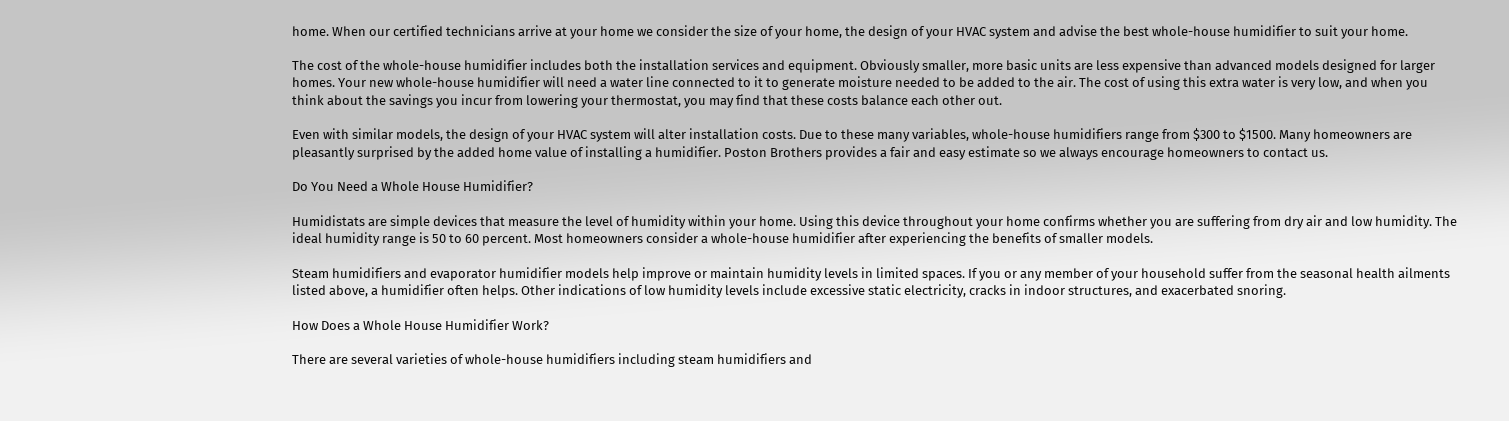home. When our certified technicians arrive at your home we consider the size of your home, the design of your HVAC system and advise the best whole-house humidifier to suit your home.

The cost of the whole-house humidifier includes both the installation services and equipment. Obviously smaller, more basic units are less expensive than advanced models designed for larger homes. Your new whole-house humidifier will need a water line connected to it to generate moisture needed to be added to the air. The cost of using this extra water is very low, and when you think about the savings you incur from lowering your thermostat, you may find that these costs balance each other out.

Even with similar models, the design of your HVAC system will alter installation costs. Due to these many variables, whole-house humidifiers range from $300 to $1500. Many homeowners are pleasantly surprised by the added home value of installing a humidifier. Poston Brothers provides a fair and easy estimate so we always encourage homeowners to contact us.

Do You Need a Whole House Humidifier?

Humidistats are simple devices that measure the level of humidity within your home. Using this device throughout your home confirms whether you are suffering from dry air and low humidity. The ideal humidity range is 50 to 60 percent. Most homeowners consider a whole-house humidifier after experiencing the benefits of smaller models.

Steam humidifiers and evaporator humidifier models help improve or maintain humidity levels in limited spaces. If you or any member of your household suffer from the seasonal health ailments listed above, a humidifier often helps. Other indications of low humidity levels include excessive static electricity, cracks in indoor structures, and exacerbated snoring.

How Does a Whole House Humidifier Work?

There are several varieties of whole-house humidifiers including steam humidifiers and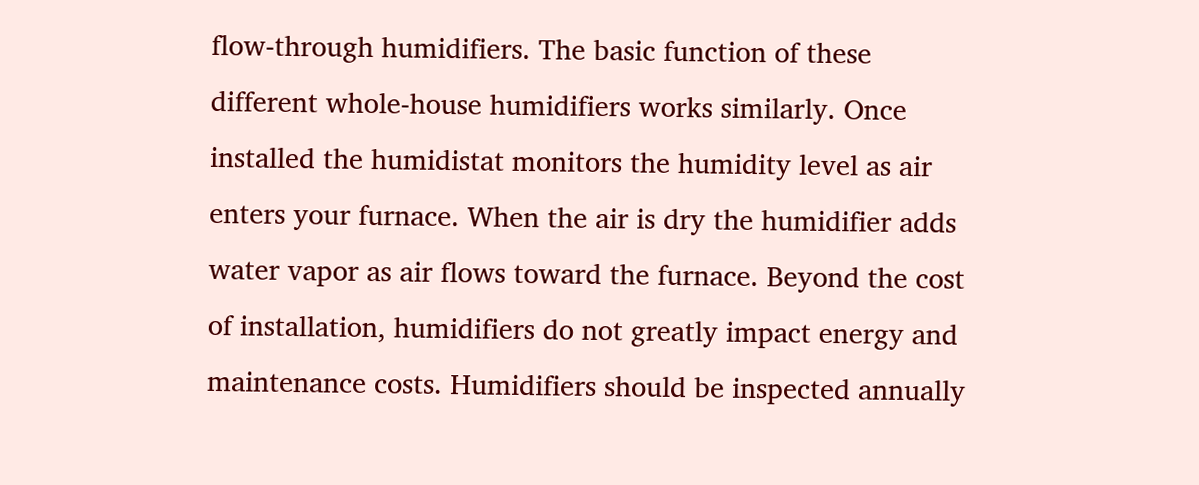flow-through humidifiers. The basic function of these different whole-house humidifiers works similarly. Once installed the humidistat monitors the humidity level as air enters your furnace. When the air is dry the humidifier adds water vapor as air flows toward the furnace. Beyond the cost of installation, humidifiers do not greatly impact energy and maintenance costs. Humidifiers should be inspected annually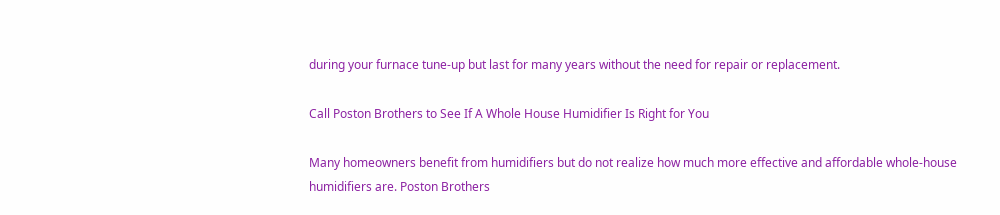during your furnace tune-up but last for many years without the need for repair or replacement.

Call Poston Brothers to See If A Whole House Humidifier Is Right for You

Many homeowners benefit from humidifiers but do not realize how much more effective and affordable whole-house humidifiers are. Poston Brothers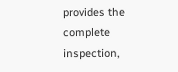provides the complete inspection,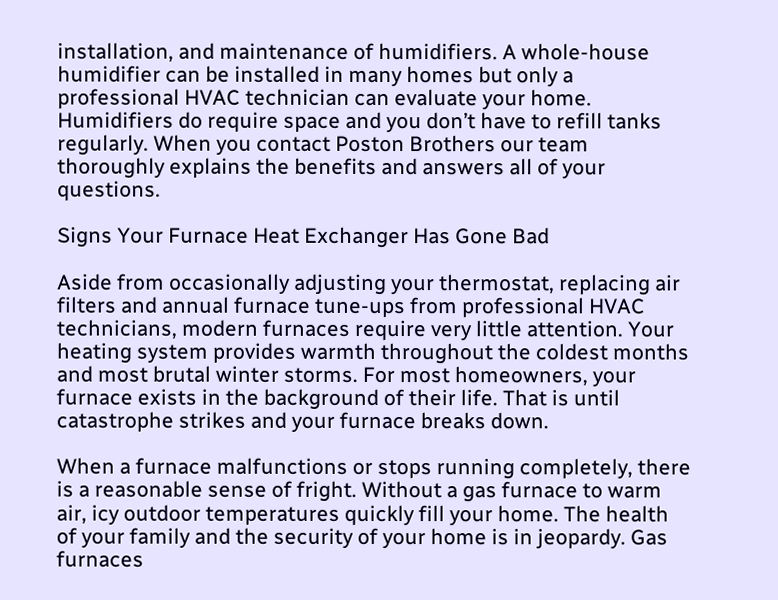installation, and maintenance of humidifiers. A whole-house humidifier can be installed in many homes but only a professional HVAC technician can evaluate your home. Humidifiers do require space and you don’t have to refill tanks regularly. When you contact Poston Brothers our team thoroughly explains the benefits and answers all of your questions.

Signs Your Furnace Heat Exchanger Has Gone Bad

Aside from occasionally adjusting your thermostat, replacing air filters and annual furnace tune-ups from professional HVAC technicians, modern furnaces require very little attention. Your heating system provides warmth throughout the coldest months and most brutal winter storms. For most homeowners, your furnace exists in the background of their life. That is until catastrophe strikes and your furnace breaks down.

When a furnace malfunctions or stops running completely, there is a reasonable sense of fright. Without a gas furnace to warm air, icy outdoor temperatures quickly fill your home. The health of your family and the security of your home is in jeopardy. Gas furnaces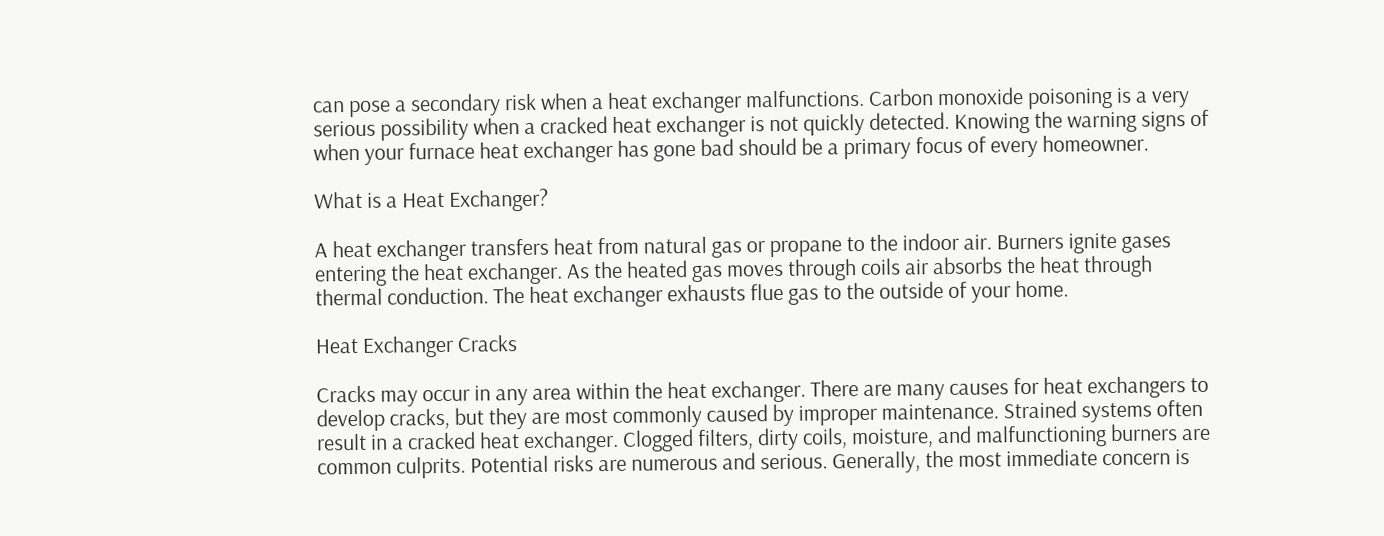can pose a secondary risk when a heat exchanger malfunctions. Carbon monoxide poisoning is a very serious possibility when a cracked heat exchanger is not quickly detected. Knowing the warning signs of when your furnace heat exchanger has gone bad should be a primary focus of every homeowner.

What is a Heat Exchanger?

A heat exchanger transfers heat from natural gas or propane to the indoor air. Burners ignite gases entering the heat exchanger. As the heated gas moves through coils air absorbs the heat through thermal conduction. The heat exchanger exhausts flue gas to the outside of your home.

Heat Exchanger Cracks

Cracks may occur in any area within the heat exchanger. There are many causes for heat exchangers to develop cracks, but they are most commonly caused by improper maintenance. Strained systems often result in a cracked heat exchanger. Clogged filters, dirty coils, moisture, and malfunctioning burners are common culprits. Potential risks are numerous and serious. Generally, the most immediate concern is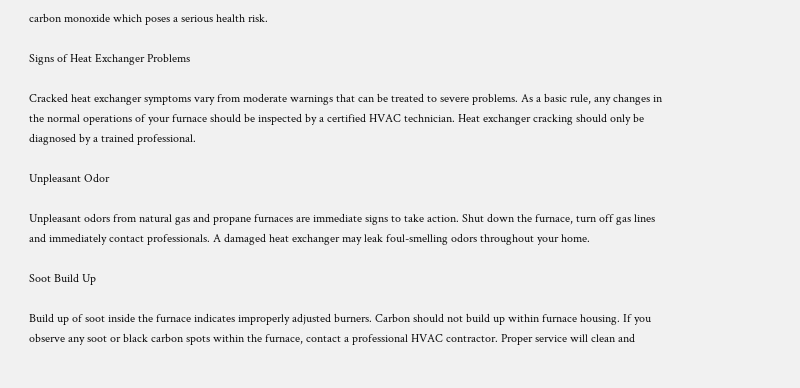carbon monoxide which poses a serious health risk.

Signs of Heat Exchanger Problems

Cracked heat exchanger symptoms vary from moderate warnings that can be treated to severe problems. As a basic rule, any changes in the normal operations of your furnace should be inspected by a certified HVAC technician. Heat exchanger cracking should only be diagnosed by a trained professional.

Unpleasant Odor

Unpleasant odors from natural gas and propane furnaces are immediate signs to take action. Shut down the furnace, turn off gas lines and immediately contact professionals. A damaged heat exchanger may leak foul-smelling odors throughout your home.

Soot Build Up

Build up of soot inside the furnace indicates improperly adjusted burners. Carbon should not build up within furnace housing. If you observe any soot or black carbon spots within the furnace, contact a professional HVAC contractor. Proper service will clean and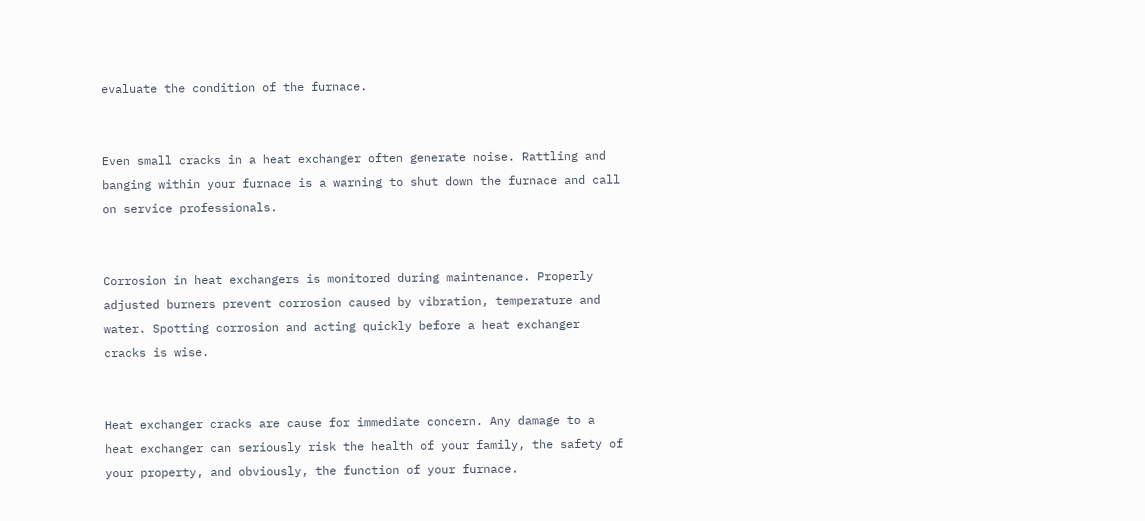evaluate the condition of the furnace.


Even small cracks in a heat exchanger often generate noise. Rattling and banging within your furnace is a warning to shut down the furnace and call on service professionals.


Corrosion in heat exchangers is monitored during maintenance. Properly adjusted burners prevent corrosion caused by vibration, temperature and water. Spotting corrosion and acting quickly before a heat exchanger cracks is wise.


Heat exchanger cracks are cause for immediate concern. Any damage to a heat exchanger can seriously risk the health of your family, the safety of your property, and obviously, the function of your furnace.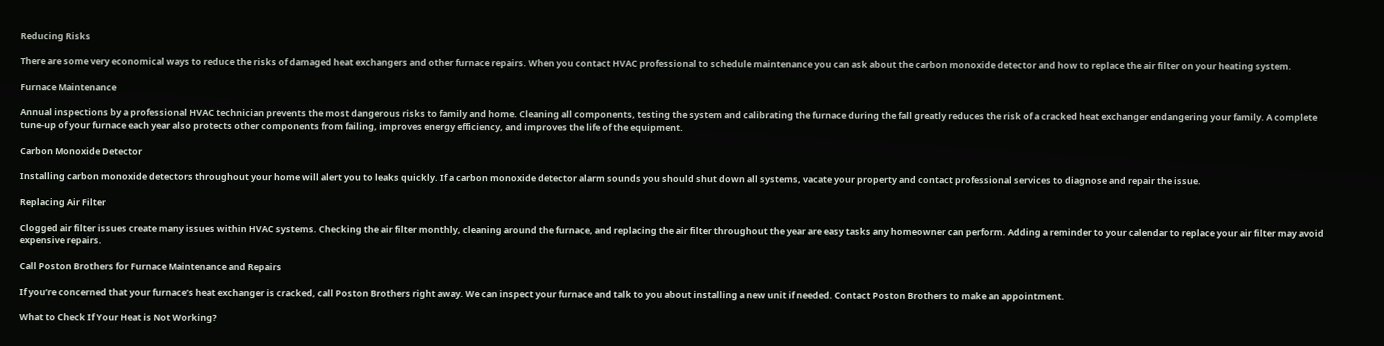Reducing Risks

There are some very economical ways to reduce the risks of damaged heat exchangers and other furnace repairs. When you contact HVAC professional to schedule maintenance you can ask about the carbon monoxide detector and how to replace the air filter on your heating system.

Furnace Maintenance

Annual inspections by a professional HVAC technician prevents the most dangerous risks to family and home. Cleaning all components, testing the system and calibrating the furnace during the fall greatly reduces the risk of a cracked heat exchanger endangering your family. A complete tune-up of your furnace each year also protects other components from failing, improves energy efficiency, and improves the life of the equipment.

Carbon Monoxide Detector

Installing carbon monoxide detectors throughout your home will alert you to leaks quickly. If a carbon monoxide detector alarm sounds you should shut down all systems, vacate your property and contact professional services to diagnose and repair the issue.

Replacing Air Filter

Clogged air filter issues create many issues within HVAC systems. Checking the air filter monthly, cleaning around the furnace, and replacing the air filter throughout the year are easy tasks any homeowner can perform. Adding a reminder to your calendar to replace your air filter may avoid expensive repairs.

Call Poston Brothers for Furnace Maintenance and Repairs

If you’re concerned that your furnace’s heat exchanger is cracked, call Poston Brothers right away. We can inspect your furnace and talk to you about installing a new unit if needed. Contact Poston Brothers to make an appointment.

What to Check If Your Heat is Not Working?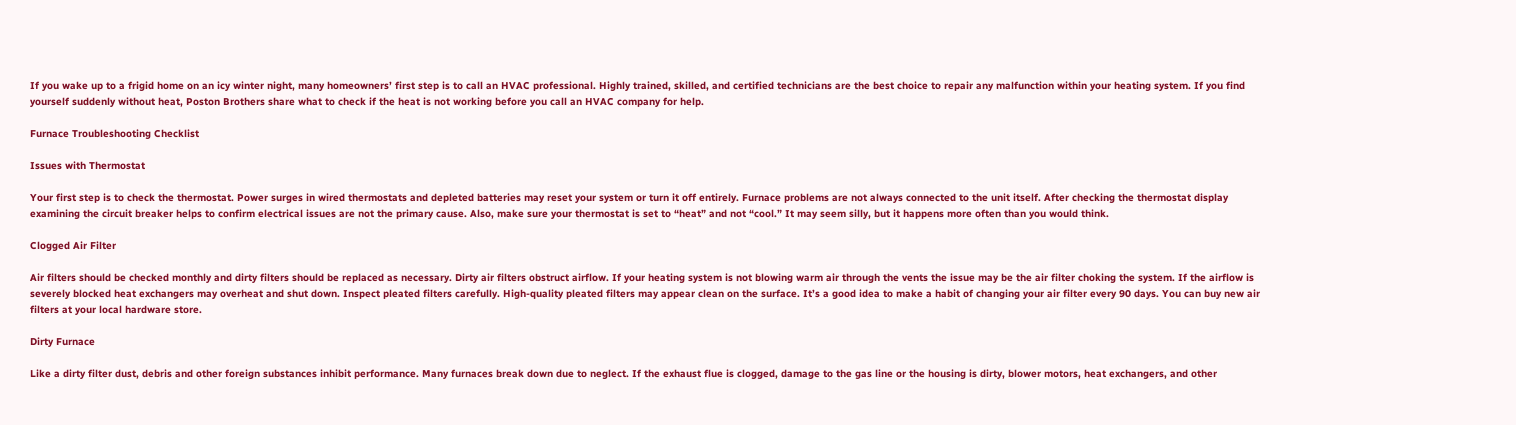If you wake up to a frigid home on an icy winter night, many homeowners’ first step is to call an HVAC professional. Highly trained, skilled, and certified technicians are the best choice to repair any malfunction within your heating system. If you find yourself suddenly without heat, Poston Brothers share what to check if the heat is not working before you call an HVAC company for help.

Furnace Troubleshooting Checklist

Issues with Thermostat

Your first step is to check the thermostat. Power surges in wired thermostats and depleted batteries may reset your system or turn it off entirely. Furnace problems are not always connected to the unit itself. After checking the thermostat display examining the circuit breaker helps to confirm electrical issues are not the primary cause. Also, make sure your thermostat is set to “heat” and not “cool.” It may seem silly, but it happens more often than you would think.

Clogged Air Filter

Air filters should be checked monthly and dirty filters should be replaced as necessary. Dirty air filters obstruct airflow. If your heating system is not blowing warm air through the vents the issue may be the air filter choking the system. If the airflow is severely blocked heat exchangers may overheat and shut down. Inspect pleated filters carefully. High-quality pleated filters may appear clean on the surface. It’s a good idea to make a habit of changing your air filter every 90 days. You can buy new air filters at your local hardware store.

Dirty Furnace

Like a dirty filter dust, debris and other foreign substances inhibit performance. Many furnaces break down due to neglect. If the exhaust flue is clogged, damage to the gas line or the housing is dirty, blower motors, heat exchangers, and other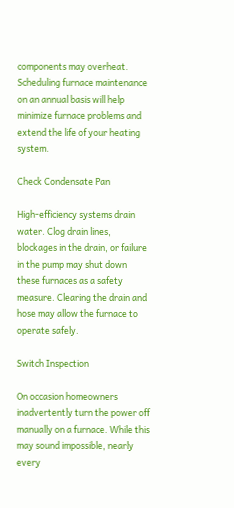components may overheat. Scheduling furnace maintenance on an annual basis will help minimize furnace problems and extend the life of your heating system.

Check Condensate Pan

High-efficiency systems drain water. Clog drain lines, blockages in the drain, or failure in the pump may shut down these furnaces as a safety measure. Clearing the drain and hose may allow the furnace to operate safely.

Switch Inspection

On occasion homeowners inadvertently turn the power off manually on a furnace. While this may sound impossible, nearly every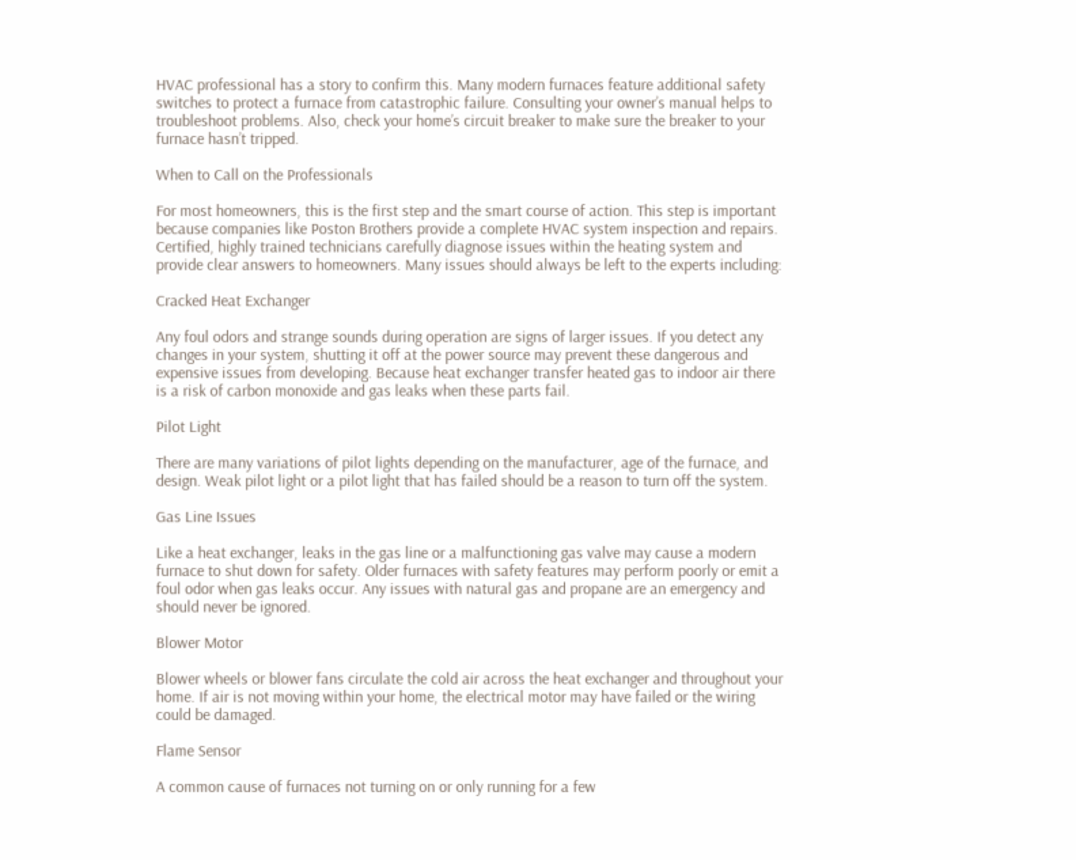HVAC professional has a story to confirm this. Many modern furnaces feature additional safety switches to protect a furnace from catastrophic failure. Consulting your owner’s manual helps to troubleshoot problems. Also, check your home’s circuit breaker to make sure the breaker to your furnace hasn’t tripped.

When to Call on the Professionals

For most homeowners, this is the first step and the smart course of action. This step is important because companies like Poston Brothers provide a complete HVAC system inspection and repairs. Certified, highly trained technicians carefully diagnose issues within the heating system and provide clear answers to homeowners. Many issues should always be left to the experts including:

Cracked Heat Exchanger

Any foul odors and strange sounds during operation are signs of larger issues. If you detect any changes in your system, shutting it off at the power source may prevent these dangerous and expensive issues from developing. Because heat exchanger transfer heated gas to indoor air there is a risk of carbon monoxide and gas leaks when these parts fail.

Pilot Light

There are many variations of pilot lights depending on the manufacturer, age of the furnace, and design. Weak pilot light or a pilot light that has failed should be a reason to turn off the system.

Gas Line Issues

Like a heat exchanger, leaks in the gas line or a malfunctioning gas valve may cause a modern furnace to shut down for safety. Older furnaces with safety features may perform poorly or emit a foul odor when gas leaks occur. Any issues with natural gas and propane are an emergency and should never be ignored.

Blower Motor

Blower wheels or blower fans circulate the cold air across the heat exchanger and throughout your home. If air is not moving within your home, the electrical motor may have failed or the wiring could be damaged.

Flame Sensor

A common cause of furnaces not turning on or only running for a few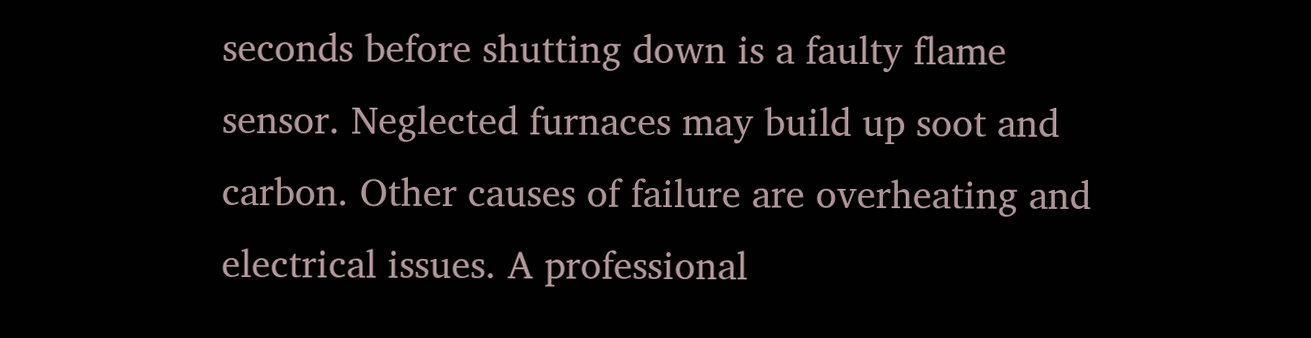seconds before shutting down is a faulty flame sensor. Neglected furnaces may build up soot and carbon. Other causes of failure are overheating and electrical issues. A professional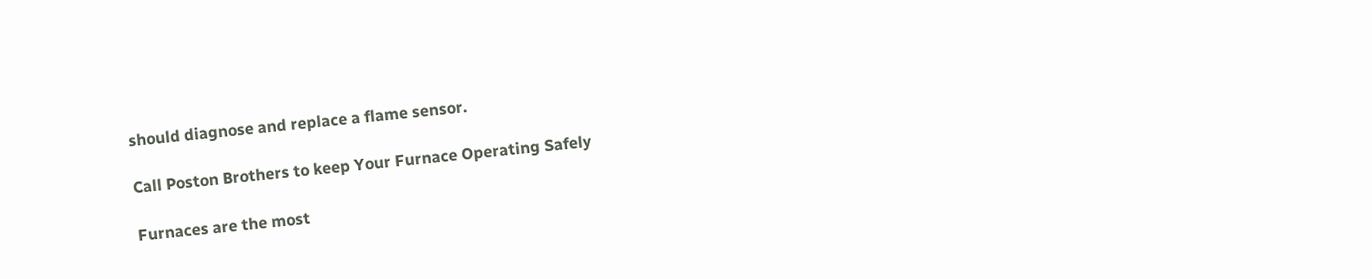should diagnose and replace a flame sensor.

Call Poston Brothers to keep Your Furnace Operating Safely

Furnaces are the most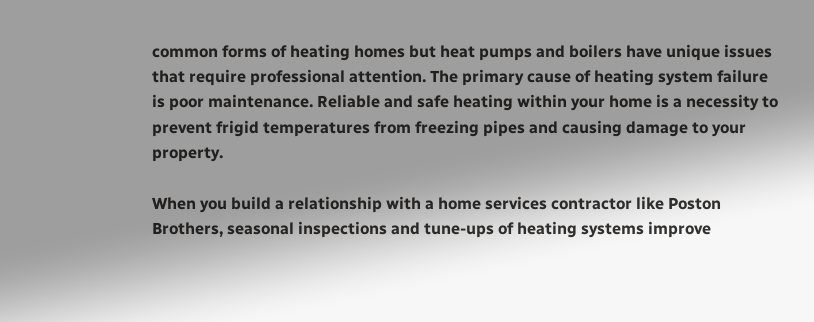common forms of heating homes but heat pumps and boilers have unique issues that require professional attention. The primary cause of heating system failure is poor maintenance. Reliable and safe heating within your home is a necessity to prevent frigid temperatures from freezing pipes and causing damage to your property.

When you build a relationship with a home services contractor like Poston Brothers, seasonal inspections and tune-ups of heating systems improve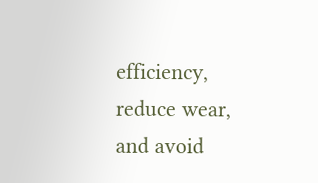efficiency, reduce wear, and avoid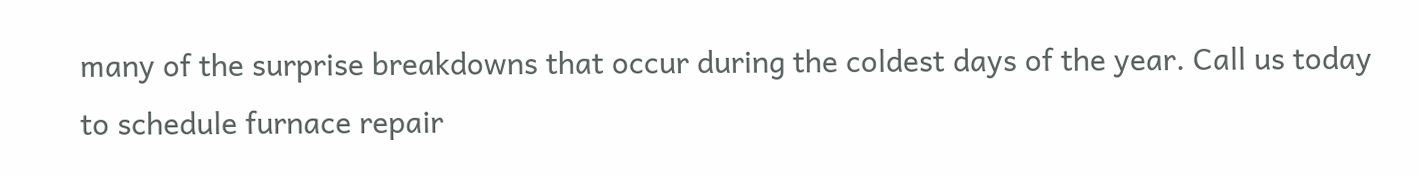many of the surprise breakdowns that occur during the coldest days of the year. Call us today to schedule furnace repair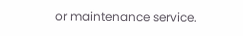or maintenance service.